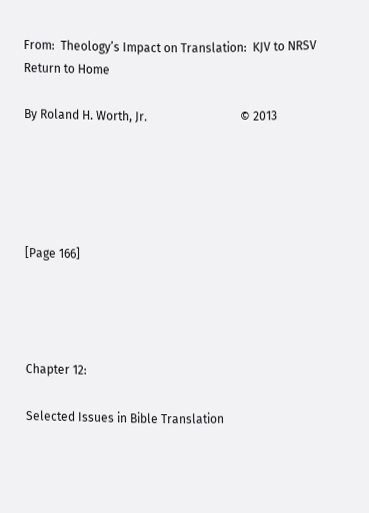From:  Theology’s Impact on Translation:  KJV to NRSV            Return to Home

By Roland H. Worth, Jr.                               © 2013





[Page 166]




Chapter 12:

Selected Issues in Bible Translation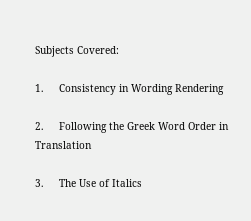Subjects Covered:

1.     Consistency in Wording Rendering

2.     Following the Greek Word Order in Translation

3.     The Use of Italics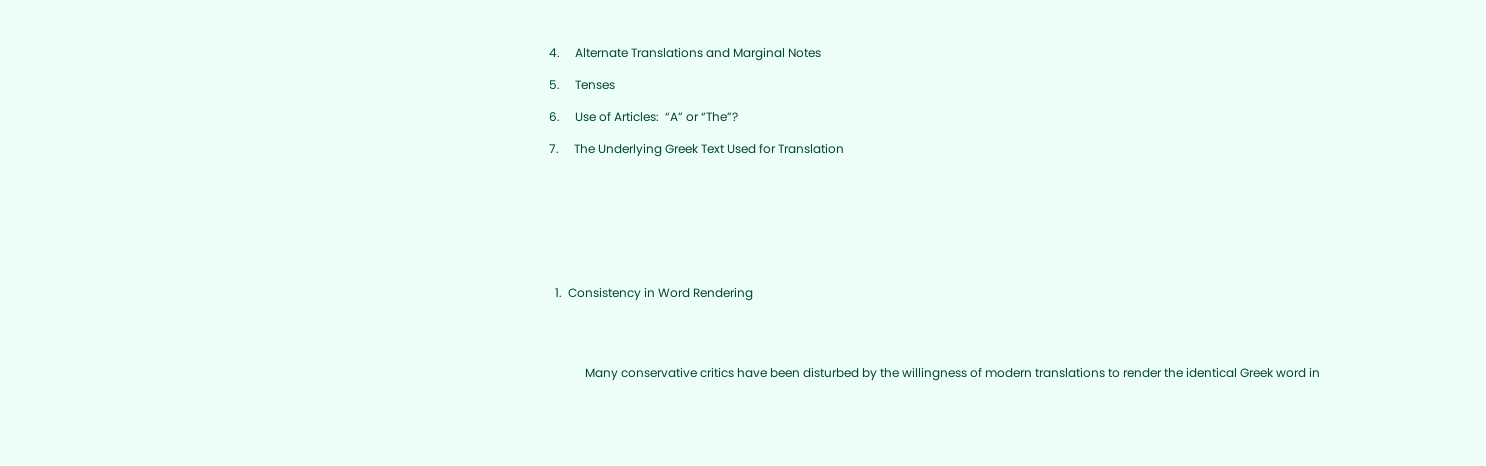4.     Alternate Translations and Marginal Notes

5.     Tenses

6.     Use of Articles:  “A” or “The”?

7.     The Underlying Greek Text Used for Translation








  1.  Consistency in Word Rendering




            Many conservative critics have been disturbed by the willingness of modern translations to render the identical Greek word in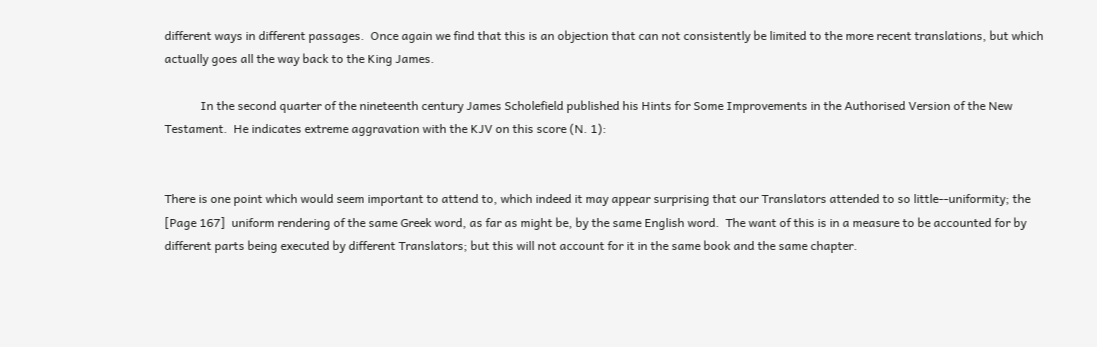different ways in different passages.  Once again we find that this is an objection that can not consistently be limited to the more recent translations, but which actually goes all the way back to the King James.

            In the second quarter of the nineteenth century James Scholefield published his Hints for Some Improvements in the Authorised Version of the New Testament.  He indicates extreme aggravation with the KJV on this score (N. 1):


There is one point which would seem important to attend to, which indeed it may appear surprising that our Translators attended to so little--uniformity; the [Page 167]  uniform rendering of the same Greek word, as far as might be, by the same English word.  The want of this is in a measure to be accounted for by different parts being executed by different Translators; but this will not account for it in the same book and the same chapter.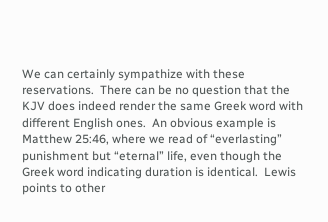We can certainly sympathize with these reservations.  There can be no question that the KJV does indeed render the same Greek word with different English ones.  An obvious example is Matthew 25:46, where we read of “everlasting” punishment but “eternal” life, even though the Greek word indicating duration is identical.  Lewis points to other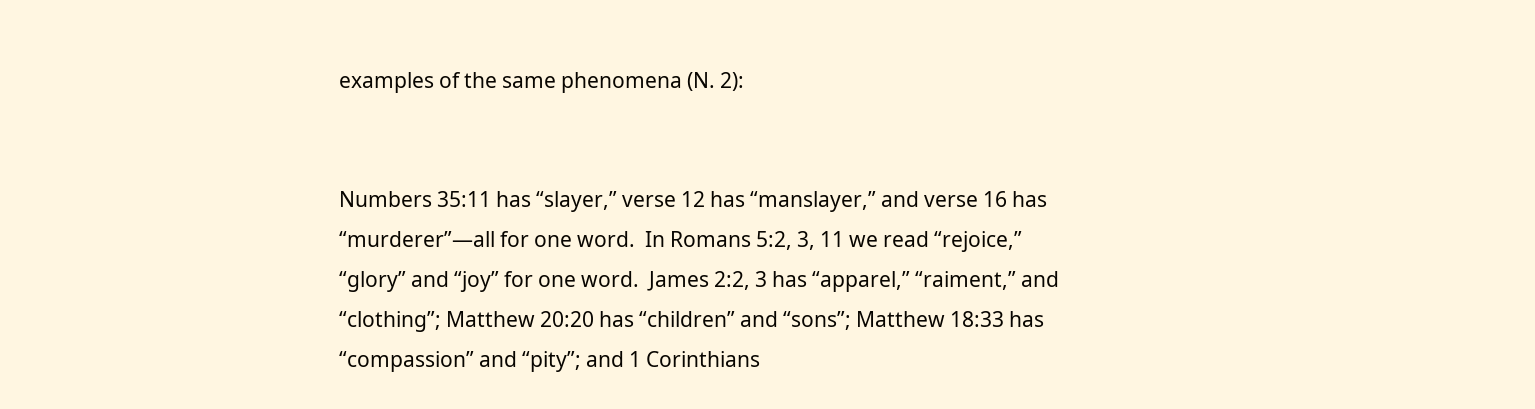examples of the same phenomena (N. 2):


Numbers 35:11 has “slayer,” verse 12 has “manslayer,” and verse 16 has “murderer”—all for one word.  In Romans 5:2, 3, 11 we read “rejoice,” “glory” and “joy” for one word.  James 2:2, 3 has “apparel,” “raiment,” and “clothing”; Matthew 20:20 has “children” and “sons”; Matthew 18:33 has “compassion” and “pity”; and 1 Corinthians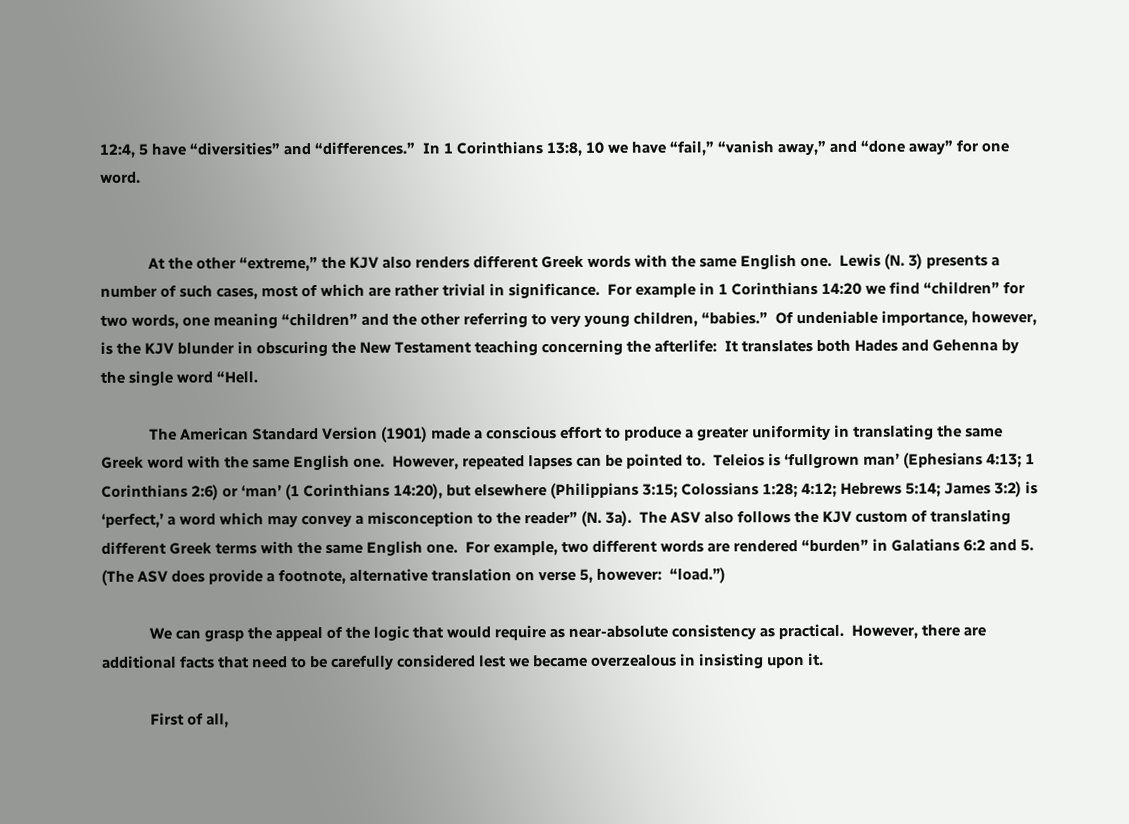12:4, 5 have “diversities” and “differences.”  In 1 Corinthians 13:8, 10 we have “fail,” “vanish away,” and “done away” for one word.


            At the other “extreme,” the KJV also renders different Greek words with the same English one.  Lewis (N. 3) presents a number of such cases, most of which are rather trivial in significance.  For example in 1 Corinthians 14:20 we find “children” for two words, one meaning “children” and the other referring to very young children, “babies.”  Of undeniable importance, however, is the KJV blunder in obscuring the New Testament teaching concerning the afterlife:  It translates both Hades and Gehenna by the single word “Hell.

            The American Standard Version (1901) made a conscious effort to produce a greater uniformity in translating the same Greek word with the same English one.  However, repeated lapses can be pointed to.  Teleios is ‘fullgrown man’ (Ephesians 4:13; 1 Corinthians 2:6) or ‘man’ (1 Corinthians 14:20), but elsewhere (Philippians 3:15; Colossians 1:28; 4:12; Hebrews 5:14; James 3:2) is ‘perfect,’ a word which may convey a misconception to the reader” (N. 3a).  The ASV also follows the KJV custom of translating different Greek terms with the same English one.  For example, two different words are rendered “burden” in Galatians 6:2 and 5.  (The ASV does provide a footnote, alternative translation on verse 5, however:  “load.”)

            We can grasp the appeal of the logic that would require as near-absolute consistency as practical.  However, there are additional facts that need to be carefully considered lest we became overzealous in insisting upon it.

            First of all,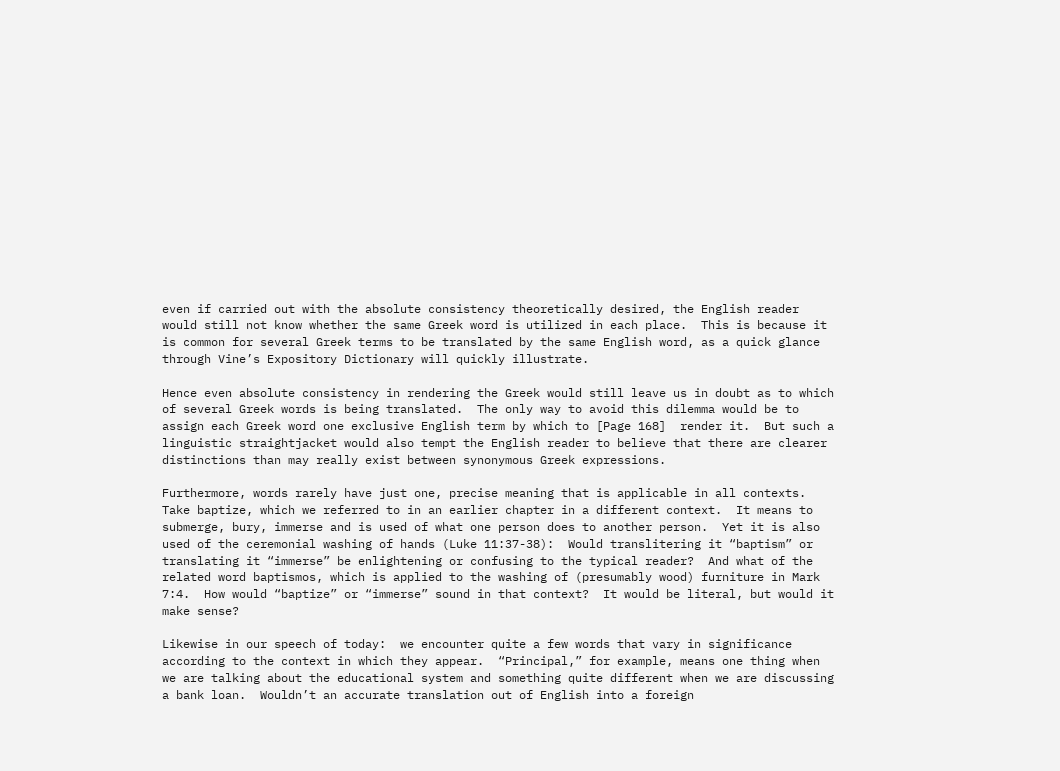even if carried out with the absolute consistency theoretically desired, the English reader would still not know whether the same Greek word is utilized in each place.  This is because it is common for several Greek terms to be translated by the same English word, as a quick glance through Vine’s Expository Dictionary will quickly illustrate.

Hence even absolute consistency in rendering the Greek would still leave us in doubt as to which of several Greek words is being translated.  The only way to avoid this dilemma would be to assign each Greek word one exclusive English term by which to [Page 168]  render it.  But such a linguistic straightjacket would also tempt the English reader to believe that there are clearer distinctions than may really exist between synonymous Greek expressions.

Furthermore, words rarely have just one, precise meaning that is applicable in all contexts.  Take baptize, which we referred to in an earlier chapter in a different context.  It means to submerge, bury, immerse and is used of what one person does to another person.  Yet it is also used of the ceremonial washing of hands (Luke 11:37-38):  Would translitering it “baptism” or translating it “immerse” be enlightening or confusing to the typical reader?  And what of the related word baptismos, which is applied to the washing of (presumably wood) furniture in Mark 7:4.  How would “baptize” or “immerse” sound in that context?  It would be literal, but would it make sense?

Likewise in our speech of today:  we encounter quite a few words that vary in significance according to the context in which they appear.  “Principal,” for example, means one thing when we are talking about the educational system and something quite different when we are discussing a bank loan.  Wouldn’t an accurate translation out of English into a foreign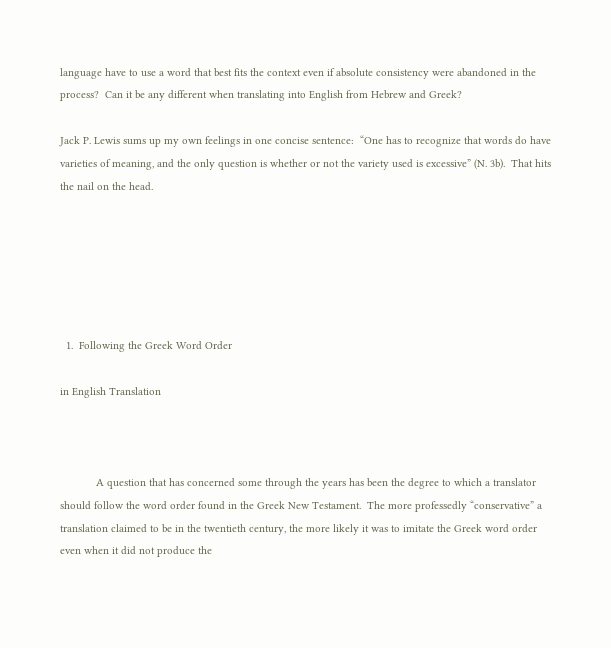language have to use a word that best fits the context even if absolute consistency were abandoned in the process?  Can it be any different when translating into English from Hebrew and Greek?

Jack P. Lewis sums up my own feelings in one concise sentence:  “One has to recognize that words do have varieties of meaning, and the only question is whether or not the variety used is excessive” (N. 3b).  That hits the nail on the head.






  1.  Following the Greek Word Order

in English Translation



            A question that has concerned some through the years has been the degree to which a translator should follow the word order found in the Greek New Testament.  The more professedly “conservative” a translation claimed to be in the twentieth century, the more likely it was to imitate the Greek word order even when it did not produce the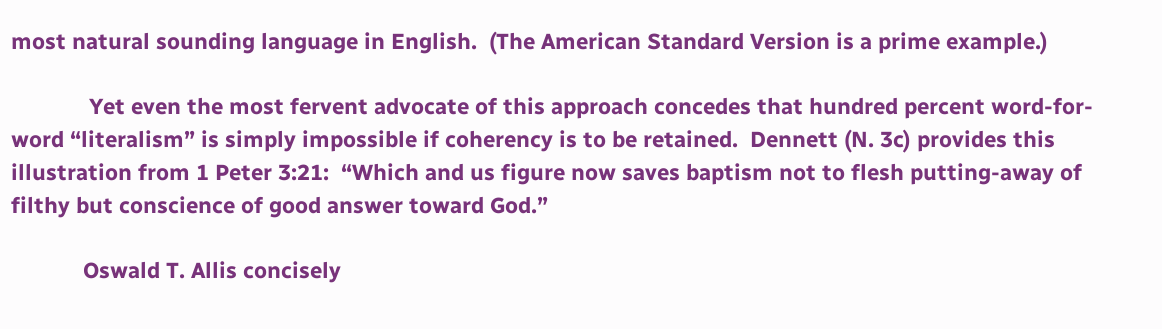most natural sounding language in English.  (The American Standard Version is a prime example.)

             Yet even the most fervent advocate of this approach concedes that hundred percent word-for-word “literalism” is simply impossible if coherency is to be retained.  Dennett (N. 3c) provides this illustration from 1 Peter 3:21:  “Which and us figure now saves baptism not to flesh putting-away of filthy but conscience of good answer toward God.”

            Oswald T. Allis concisely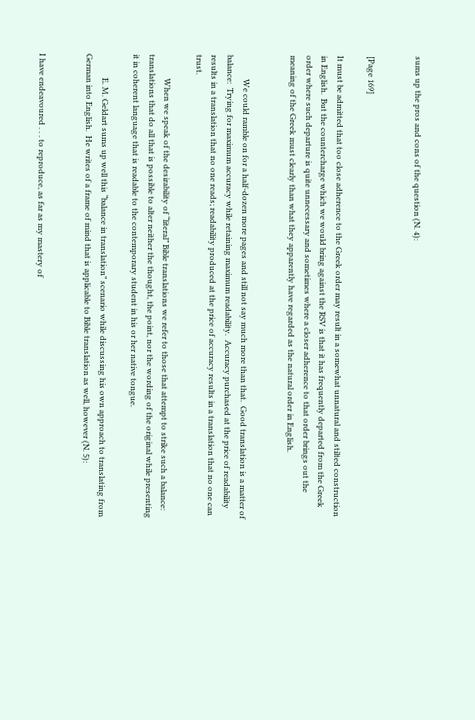sums up the pros and cons of the question (N. 4):


[Page 169]

It must be admitted that too close adherence to the Greek order may result in a somewhat unnatural and stilted construction in English.  But the countercharge which we would bring against the RSV is that it has frequently departed from the Greek order where such departure is quite unnecessary and sometimes where a closer adherence to that order brings out the meaning of the Greek must clearly than what they apparently have regarded as the natural order in English.


            We could ramble on for a half-dozen more pages and still not say much more than that.  Good translation is a matter of balance:  Trying for maximum accuracy while retaining maximum readability.  Accuracy purchased at the price of readability results in a translation that no one reads; readability produced at the price of accuracy results in a translation that no one can trust.

            When we speak of the desirability of “literal” Bible translations we refer to those that attempt to strike such a balance:  translations that do all that is possible to alter neither the thought, the point, nor the wording of the original while presenting it in coherent language that is readable to the contemporary student in his or her native tongue.

            E. M. Geldart sums up well this “balance in translation” scenario while discussing his own approach to translating from German into English.  He writes of a frame of mind that is applicable to Bible translation as well, however (N. 5):


I have endeavoured . . . to reproduce, as far as my mastery of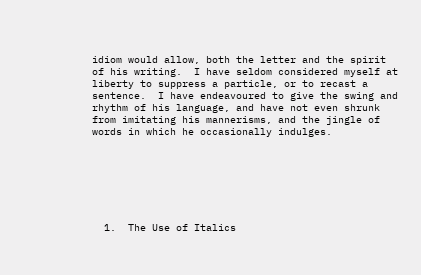idiom would allow, both the letter and the spirit of his writing.  I have seldom considered myself at liberty to suppress a particle, or to recast a sentence.  I have endeavoured to give the swing and rhythm of his language, and have not even shrunk from imitating his mannerisms, and the jingle of words in which he occasionally indulges.







  1.  The Use of Italics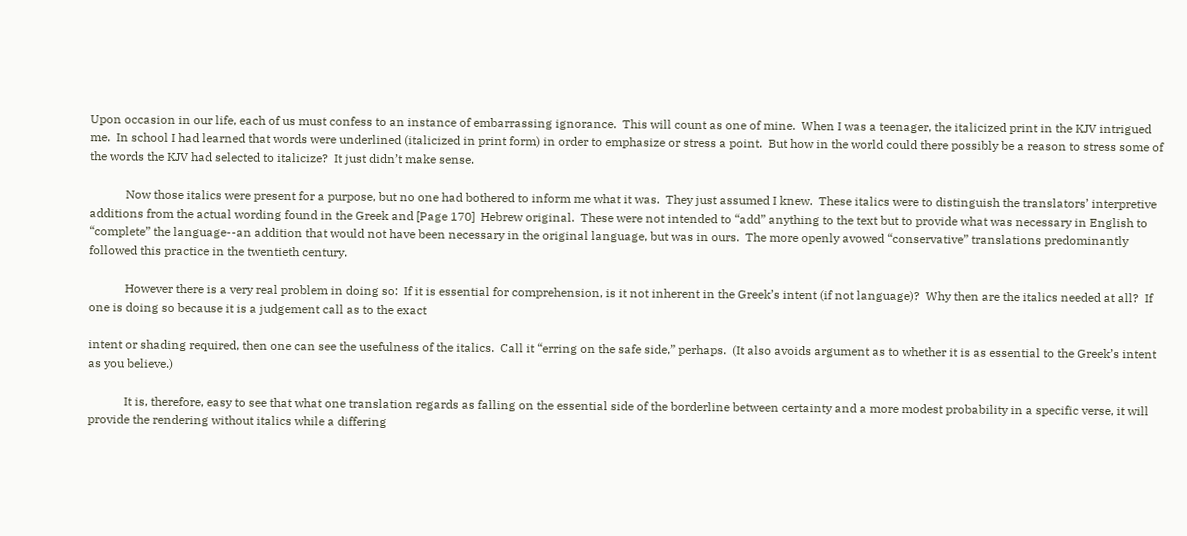Upon occasion in our life, each of us must confess to an instance of embarrassing ignorance.  This will count as one of mine.  When I was a teenager, the italicized print in the KJV intrigued me.  In school I had learned that words were underlined (italicized in print form) in order to emphasize or stress a point.  But how in the world could there possibly be a reason to stress some of the words the KJV had selected to italicize?  It just didn’t make sense.

            Now those italics were present for a purpose, but no one had bothered to inform me what it was.  They just assumed I knew.  These italics were to distinguish the translators’ interpretive additions from the actual wording found in the Greek and [Page 170]  Hebrew original.  These were not intended to “add” anything to the text but to provide what was necessary in English to “complete” the language--an addition that would not have been necessary in the original language, but was in ours.  The more openly avowed “conservative” translations predominantly followed this practice in the twentieth century.

            However there is a very real problem in doing so:  If it is essential for comprehension, is it not inherent in the Greek’s intent (if not language)?  Why then are the italics needed at all?  If one is doing so because it is a judgement call as to the exact

intent or shading required, then one can see the usefulness of the italics.  Call it “erring on the safe side,” perhaps.  (It also avoids argument as to whether it is as essential to the Greek’s intent as you believe.)

            It is, therefore, easy to see that what one translation regards as falling on the essential side of the borderline between certainty and a more modest probability in a specific verse, it will provide the rendering without italics while a differing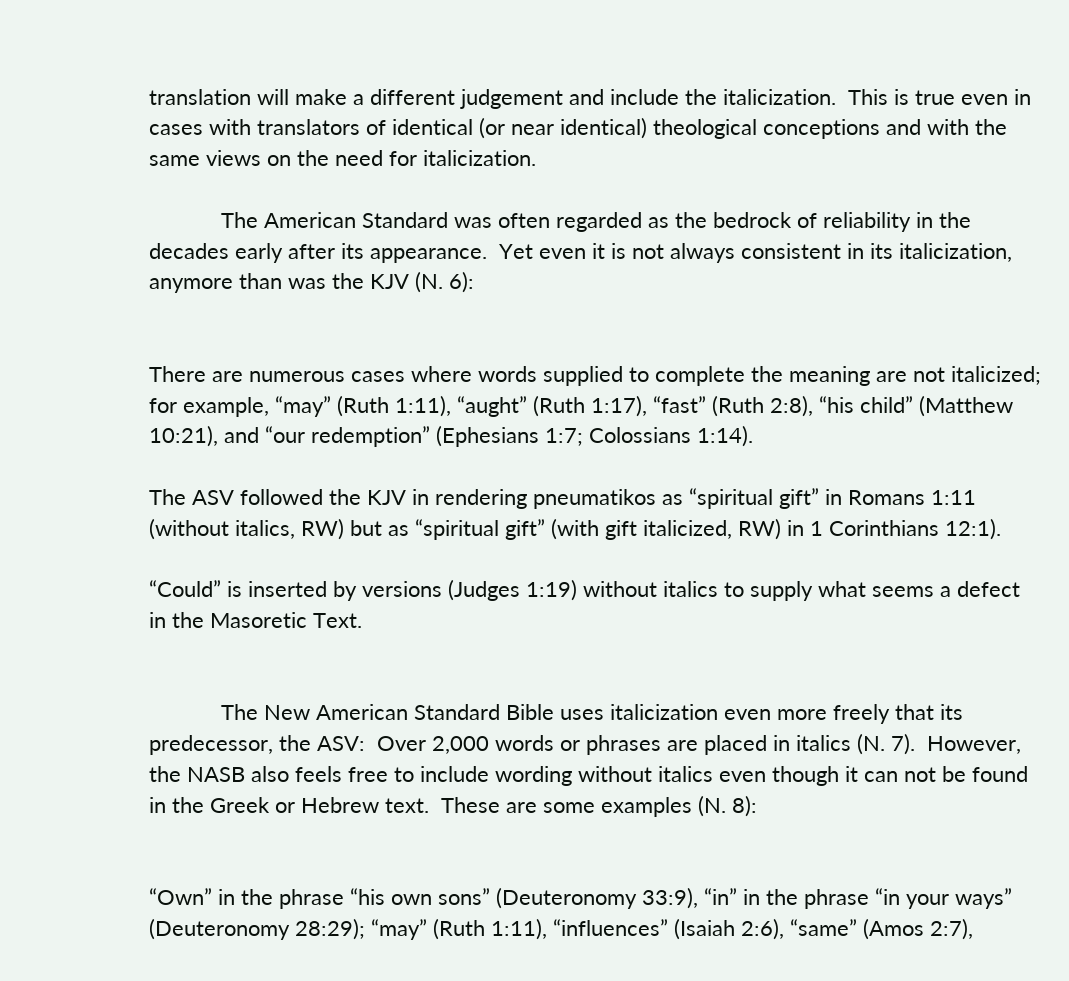translation will make a different judgement and include the italicization.  This is true even in cases with translators of identical (or near identical) theological conceptions and with the same views on the need for italicization.

            The American Standard was often regarded as the bedrock of reliability in the decades early after its appearance.  Yet even it is not always consistent in its italicization, anymore than was the KJV (N. 6):


There are numerous cases where words supplied to complete the meaning are not italicized; for example, “may” (Ruth 1:11), “aught” (Ruth 1:17), “fast” (Ruth 2:8), “his child” (Matthew 10:21), and “our redemption” (Ephesians 1:7; Colossians 1:14).

The ASV followed the KJV in rendering pneumatikos as “spiritual gift” in Romans 1:11 (without italics, RW) but as “spiritual gift” (with gift italicized, RW) in 1 Corinthians 12:1).

“Could” is inserted by versions (Judges 1:19) without italics to supply what seems a defect in the Masoretic Text.


            The New American Standard Bible uses italicization even more freely that its predecessor, the ASV:  Over 2,000 words or phrases are placed in italics (N. 7).  However, the NASB also feels free to include wording without italics even though it can not be found in the Greek or Hebrew text.  These are some examples (N. 8):


“Own” in the phrase “his own sons” (Deuteronomy 33:9), “in” in the phrase “in your ways” (Deuteronomy 28:29); “may” (Ruth 1:11), “influences” (Isaiah 2:6), “same” (Amos 2:7),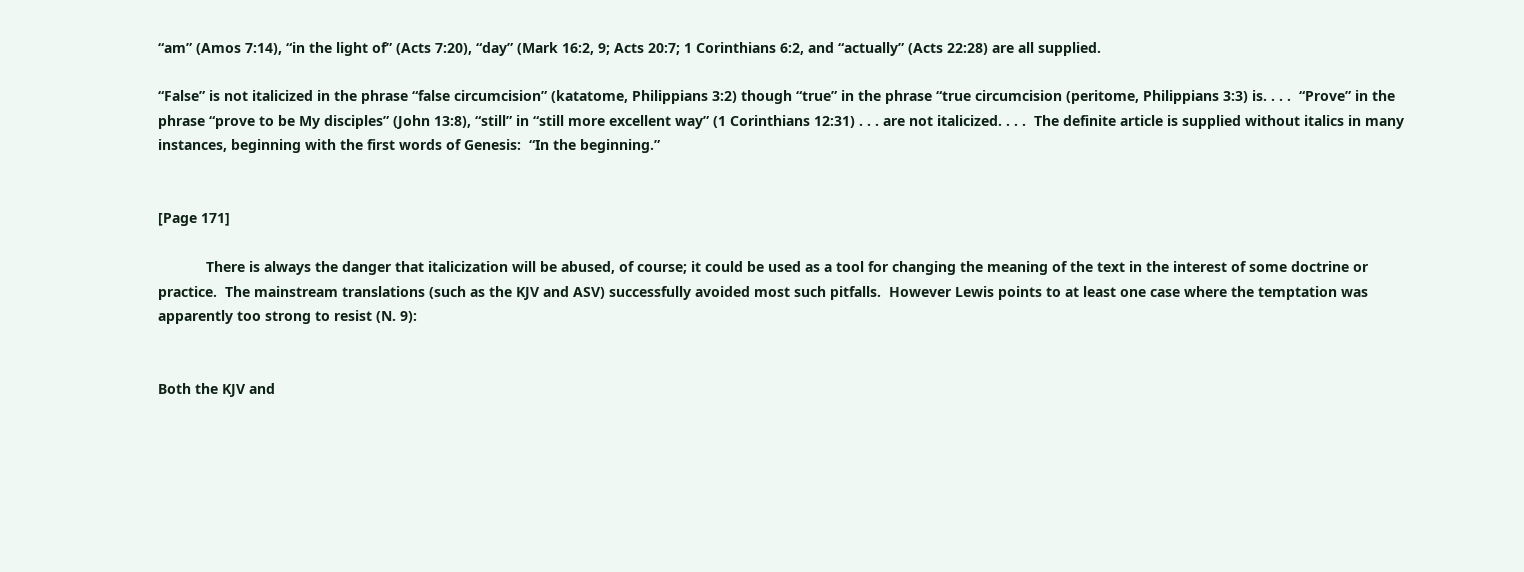“am” (Amos 7:14), “in the light of” (Acts 7:20), “day” (Mark 16:2, 9; Acts 20:7; 1 Corinthians 6:2, and “actually” (Acts 22:28) are all supplied.

“False” is not italicized in the phrase “false circumcision” (katatome, Philippians 3:2) though “true” in the phrase “true circumcision (peritome, Philippians 3:3) is. . . .  “Prove” in the phrase “prove to be My disciples” (John 13:8), “still” in “still more excellent way” (1 Corinthians 12:31) . . . are not italicized. . . .  The definite article is supplied without italics in many instances, beginning with the first words of Genesis:  “In the beginning.”


[Page 171]

            There is always the danger that italicization will be abused, of course; it could be used as a tool for changing the meaning of the text in the interest of some doctrine or practice.  The mainstream translations (such as the KJV and ASV) successfully avoided most such pitfalls.  However Lewis points to at least one case where the temptation was apparently too strong to resist (N. 9):


Both the KJV and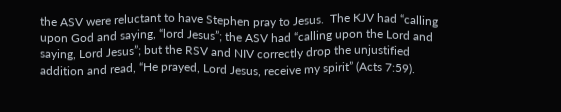the ASV were reluctant to have Stephen pray to Jesus.  The KJV had “calling upon God and saying, “lord Jesus”; the ASV had “calling upon the Lord and saying, Lord Jesus”; but the RSV and NIV correctly drop the unjustified addition and read, “He prayed, Lord Jesus, receive my spirit” (Acts 7:59).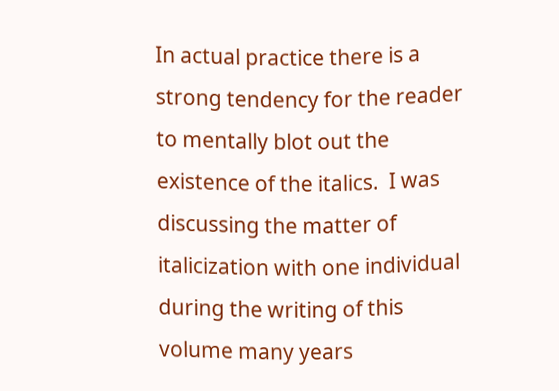In actual practice there is a strong tendency for the reader to mentally blot out the existence of the italics.  I was discussing the matter of italicization with one individual during the writing of this volume many years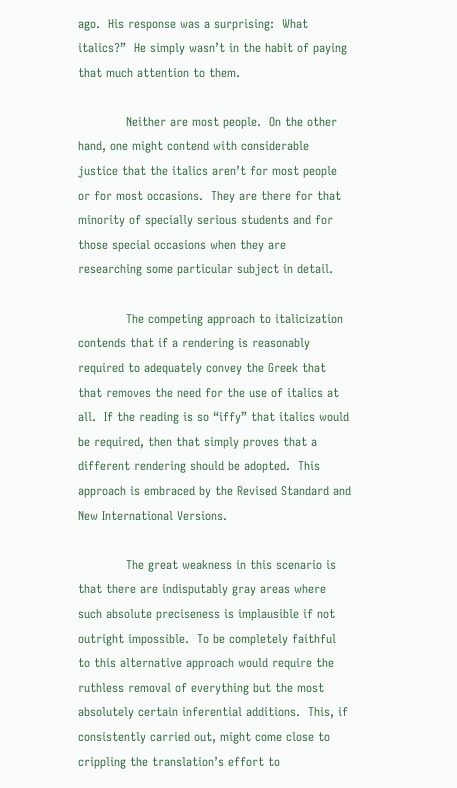ago.  His response was a surprising:  What italics?”  He simply wasn’t in the habit of paying that much attention to them.

            Neither are most people.  On the other hand, one might contend with considerable justice that the italics aren’t for most people or for most occasions.  They are there for that minority of specially serious students and for those special occasions when they are researching some particular subject in detail.

            The competing approach to italicization contends that if a rendering is reasonably required to adequately convey the Greek that that removes the need for the use of italics at all.  If the reading is so “iffy” that italics would be required, then that simply proves that a different rendering should be adopted.  This approach is embraced by the Revised Standard and New International Versions.

            The great weakness in this scenario is that there are indisputably gray areas where such absolute preciseness is implausible if not outright impossible.  To be completely faithful to this alternative approach would require the ruthless removal of everything but the most absolutely certain inferential additions.  This, if consistently carried out, might come close to crippling the translation’s effort to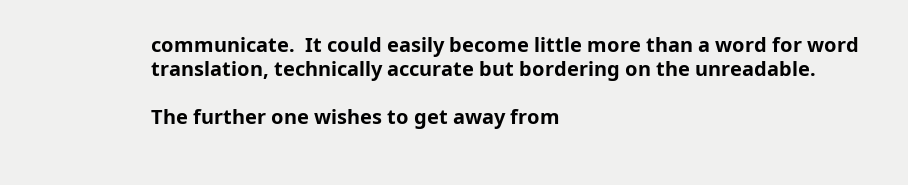communicate.  It could easily become little more than a word for word translation, technically accurate but bordering on the unreadable.

The further one wishes to get away from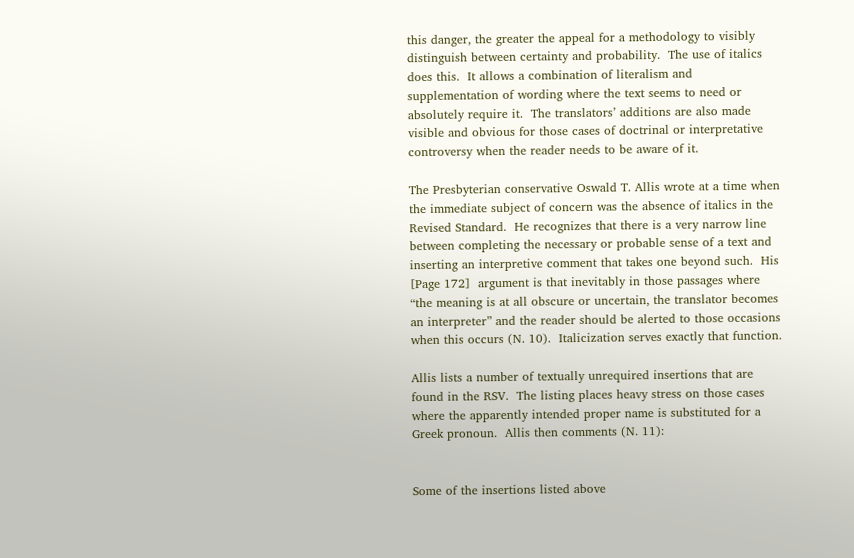this danger, the greater the appeal for a methodology to visibly distinguish between certainty and probability.  The use of italics does this.  It allows a combination of literalism and supplementation of wording where the text seems to need or absolutely require it.  The translators’ additions are also made visible and obvious for those cases of doctrinal or interpretative controversy when the reader needs to be aware of it.

The Presbyterian conservative Oswald T. Allis wrote at a time when the immediate subject of concern was the absence of italics in the Revised Standard.  He recognizes that there is a very narrow line between completing the necessary or probable sense of a text and inserting an interpretive comment that takes one beyond such.  His [Page 172]  argument is that inevitably in those passages where “the meaning is at all obscure or uncertain, the translator becomes an interpreter” and the reader should be alerted to those occasions when this occurs (N. 10).  Italicization serves exactly that function.

Allis lists a number of textually unrequired insertions that are found in the RSV.  The listing places heavy stress on those cases where the apparently intended proper name is substituted for a Greek pronoun.  Allis then comments (N. 11):


Some of the insertions listed above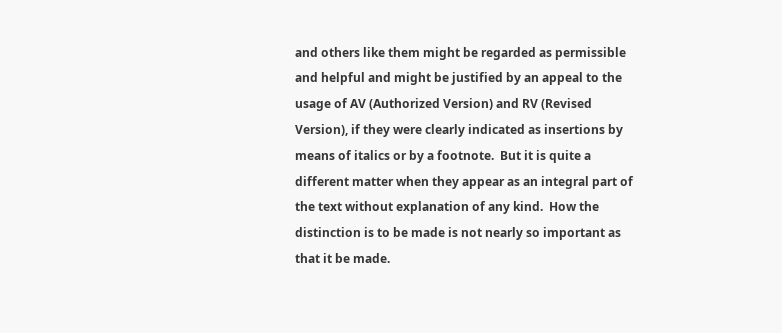and others like them might be regarded as permissible and helpful and might be justified by an appeal to the usage of AV (Authorized Version) and RV (Revised Version), if they were clearly indicated as insertions by means of italics or by a footnote.  But it is quite a different matter when they appear as an integral part of the text without explanation of any kind.  How the distinction is to be made is not nearly so important as that it be made.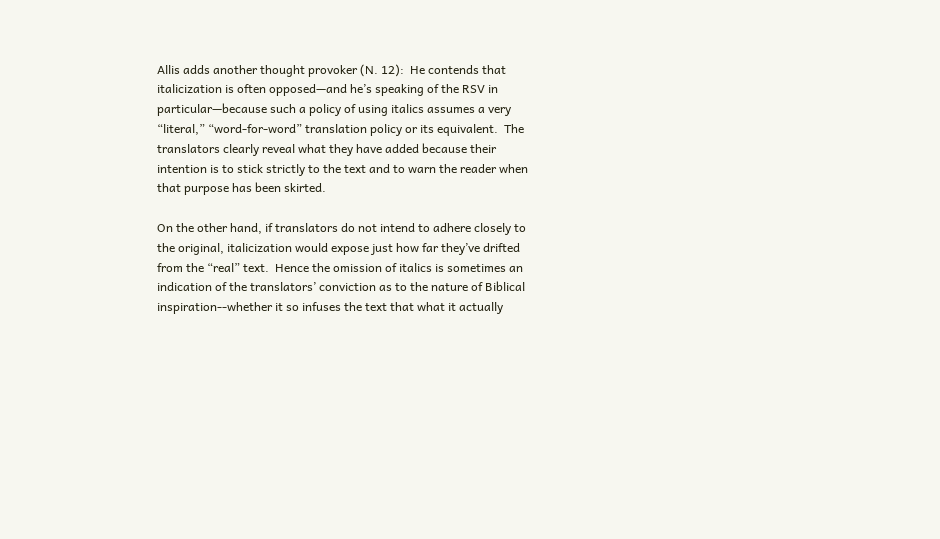Allis adds another thought provoker (N. 12):  He contends that italicization is often opposed—and he’s speaking of the RSV in particular—because such a policy of using italics assumes a very “literal,” “word-for-word” translation policy or its equivalent.  The translators clearly reveal what they have added because their intention is to stick strictly to the text and to warn the reader when that purpose has been skirted.

On the other hand, if translators do not intend to adhere closely to the original, italicization would expose just how far they’ve drifted from the “real” text.  Hence the omission of italics is sometimes an indication of the translators’ conviction as to the nature of Biblical inspiration--whether it so infuses the text that what it actually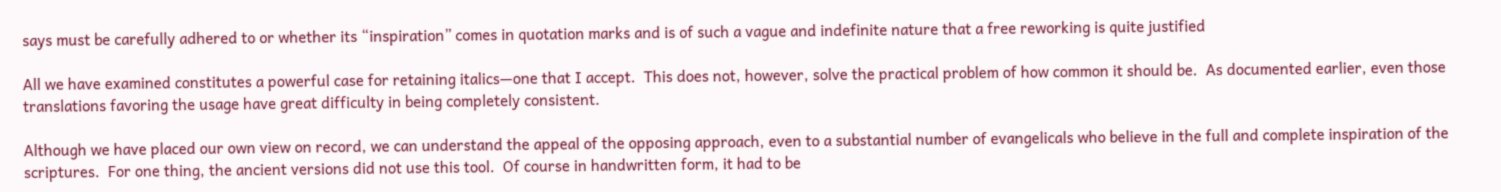says must be carefully adhered to or whether its “inspiration” comes in quotation marks and is of such a vague and indefinite nature that a free reworking is quite justified

All we have examined constitutes a powerful case for retaining italics—one that I accept.  This does not, however, solve the practical problem of how common it should be.  As documented earlier, even those translations favoring the usage have great difficulty in being completely consistent.

Although we have placed our own view on record, we can understand the appeal of the opposing approach, even to a substantial number of evangelicals who believe in the full and complete inspiration of the scriptures.  For one thing, the ancient versions did not use this tool.  Of course in handwritten form, it had to be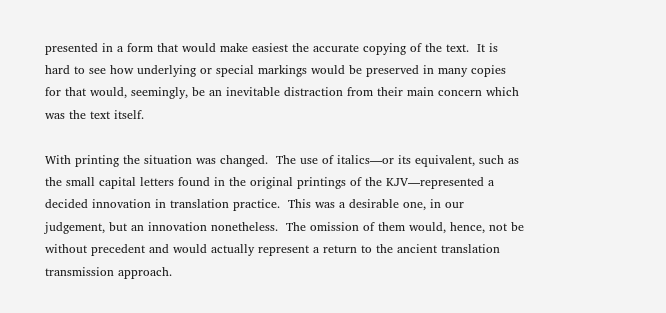presented in a form that would make easiest the accurate copying of the text.  It is hard to see how underlying or special markings would be preserved in many copies for that would, seemingly, be an inevitable distraction from their main concern which was the text itself.

With printing the situation was changed.  The use of italics—or its equivalent, such as the small capital letters found in the original printings of the KJV—represented a decided innovation in translation practice.  This was a desirable one, in our judgement, but an innovation nonetheless.  The omission of them would, hence, not be without precedent and would actually represent a return to the ancient translation transmission approach.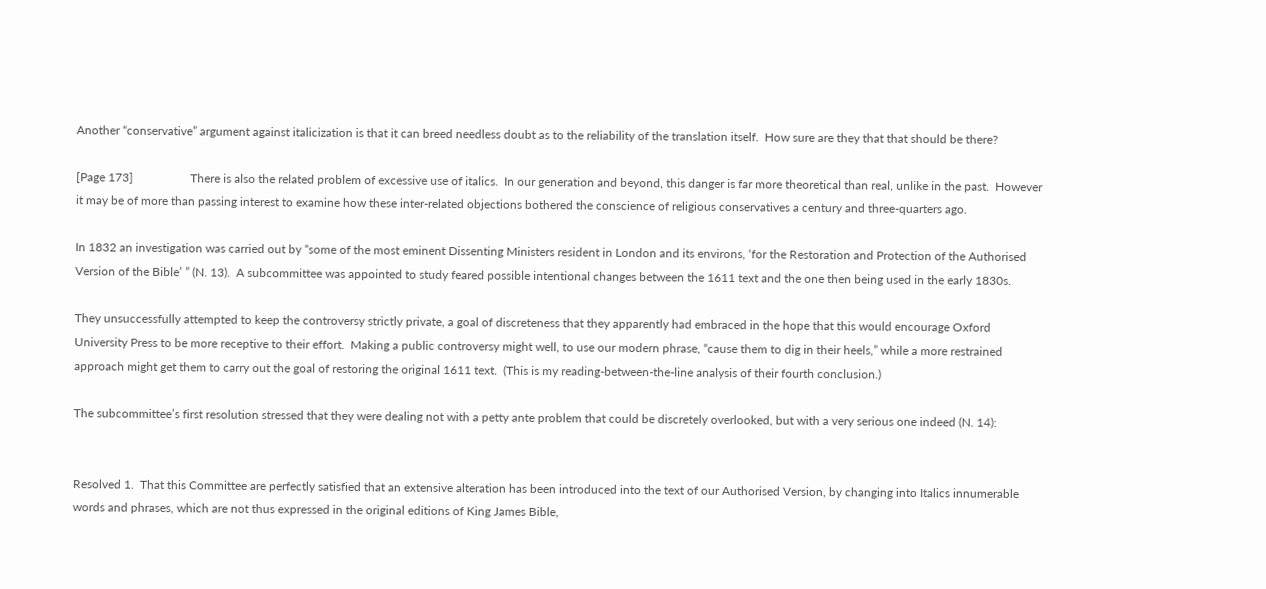Another “conservative” argument against italicization is that it can breed needless doubt as to the reliability of the translation itself.  How sure are they that that should be there?

[Page 173]                   There is also the related problem of excessive use of italics.  In our generation and beyond, this danger is far more theoretical than real, unlike in the past.  However it may be of more than passing interest to examine how these inter-related objections bothered the conscience of religious conservatives a century and three-quarters ago.

In 1832 an investigation was carried out by “some of the most eminent Dissenting Ministers resident in London and its environs, ‘for the Restoration and Protection of the Authorised Version of the Bible’ ” (N. 13).  A subcommittee was appointed to study feared possible intentional changes between the 1611 text and the one then being used in the early 1830s.

They unsuccessfully attempted to keep the controversy strictly private, a goal of discreteness that they apparently had embraced in the hope that this would encourage Oxford University Press to be more receptive to their effort.  Making a public controversy might well, to use our modern phrase, “cause them to dig in their heels,” while a more restrained approach might get them to carry out the goal of restoring the original 1611 text.  (This is my reading-between-the-line analysis of their fourth conclusion.)

The subcommittee’s first resolution stressed that they were dealing not with a petty ante problem that could be discretely overlooked, but with a very serious one indeed (N. 14):


Resolved 1.  That this Committee are perfectly satisfied that an extensive alteration has been introduced into the text of our Authorised Version, by changing into Italics innumerable words and phrases, which are not thus expressed in the original editions of King James Bible,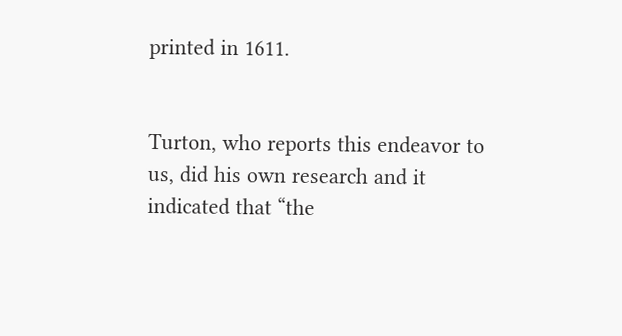printed in 1611.


Turton, who reports this endeavor to us, did his own research and it indicated that “the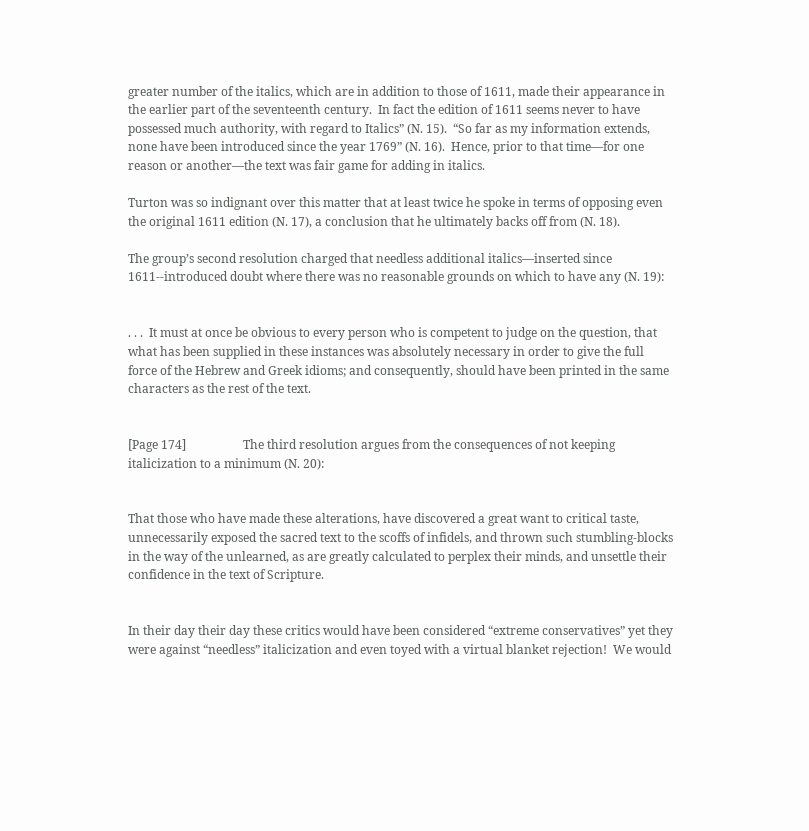greater number of the italics, which are in addition to those of 1611, made their appearance in the earlier part of the seventeenth century.  In fact the edition of 1611 seems never to have possessed much authority, with regard to Italics” (N. 15).  “So far as my information extends, none have been introduced since the year 1769” (N. 16).  Hence, prior to that time—for one reason or another—the text was fair game for adding in italics.

Turton was so indignant over this matter that at least twice he spoke in terms of opposing even the original 1611 edition (N. 17), a conclusion that he ultimately backs off from (N. 18).

The group’s second resolution charged that needless additional italics—inserted since 1611--introduced doubt where there was no reasonable grounds on which to have any (N. 19):


. . .  It must at once be obvious to every person who is competent to judge on the question, that what has been supplied in these instances was absolutely necessary in order to give the full force of the Hebrew and Greek idioms; and consequently, should have been printed in the same characters as the rest of the text.


[Page 174]                   The third resolution argues from the consequences of not keeping italicization to a minimum (N. 20):


That those who have made these alterations, have discovered a great want to critical taste, unnecessarily exposed the sacred text to the scoffs of infidels, and thrown such stumbling-blocks in the way of the unlearned, as are greatly calculated to perplex their minds, and unsettle their confidence in the text of Scripture.


In their day their day these critics would have been considered “extreme conservatives” yet they were against “needless” italicization and even toyed with a virtual blanket rejection!  We would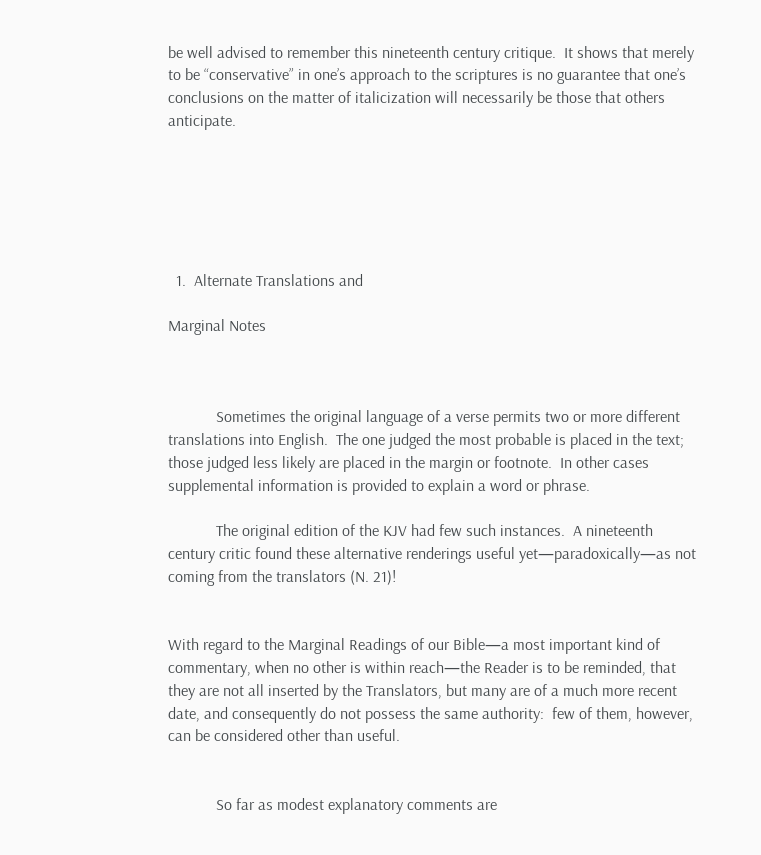be well advised to remember this nineteenth century critique.  It shows that merely to be “conservative” in one’s approach to the scriptures is no guarantee that one’s conclusions on the matter of italicization will necessarily be those that others anticipate.






  1.  Alternate Translations and

Marginal Notes



            Sometimes the original language of a verse permits two or more different translations into English.  The one judged the most probable is placed in the text; those judged less likely are placed in the margin or footnote.  In other cases supplemental information is provided to explain a word or phrase.

            The original edition of the KJV had few such instances.  A nineteenth century critic found these alternative renderings useful yet—paradoxically—as not coming from the translators (N. 21)!


With regard to the Marginal Readings of our Bible—a most important kind of commentary, when no other is within reach—the Reader is to be reminded, that they are not all inserted by the Translators, but many are of a much more recent date, and consequently do not possess the same authority:  few of them, however, can be considered other than useful.


            So far as modest explanatory comments are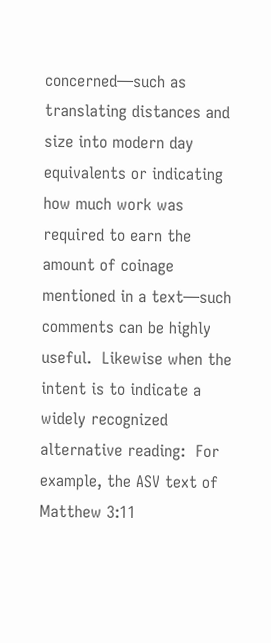concerned—such as translating distances and size into modern day equivalents or indicating how much work was required to earn the amount of coinage mentioned in a text—such comments can be highly useful.  Likewise when the intent is to indicate a widely recognized alternative reading:  For example, the ASV text of Matthew 3:11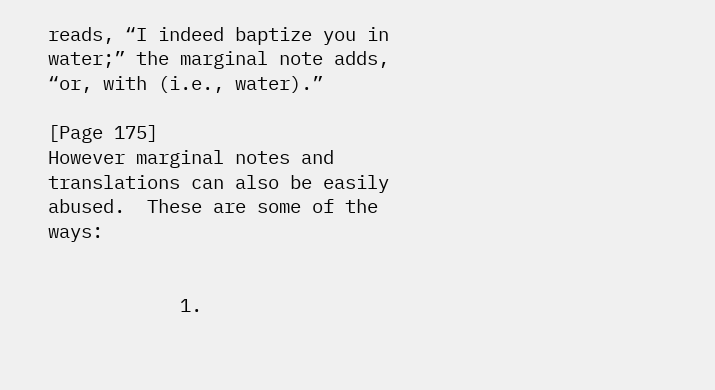reads, “I indeed baptize you in water;” the marginal note adds, “or, with (i.e., water).”

[Page 175]                   However marginal notes and translations can also be easily abused.  These are some of the ways:


            1.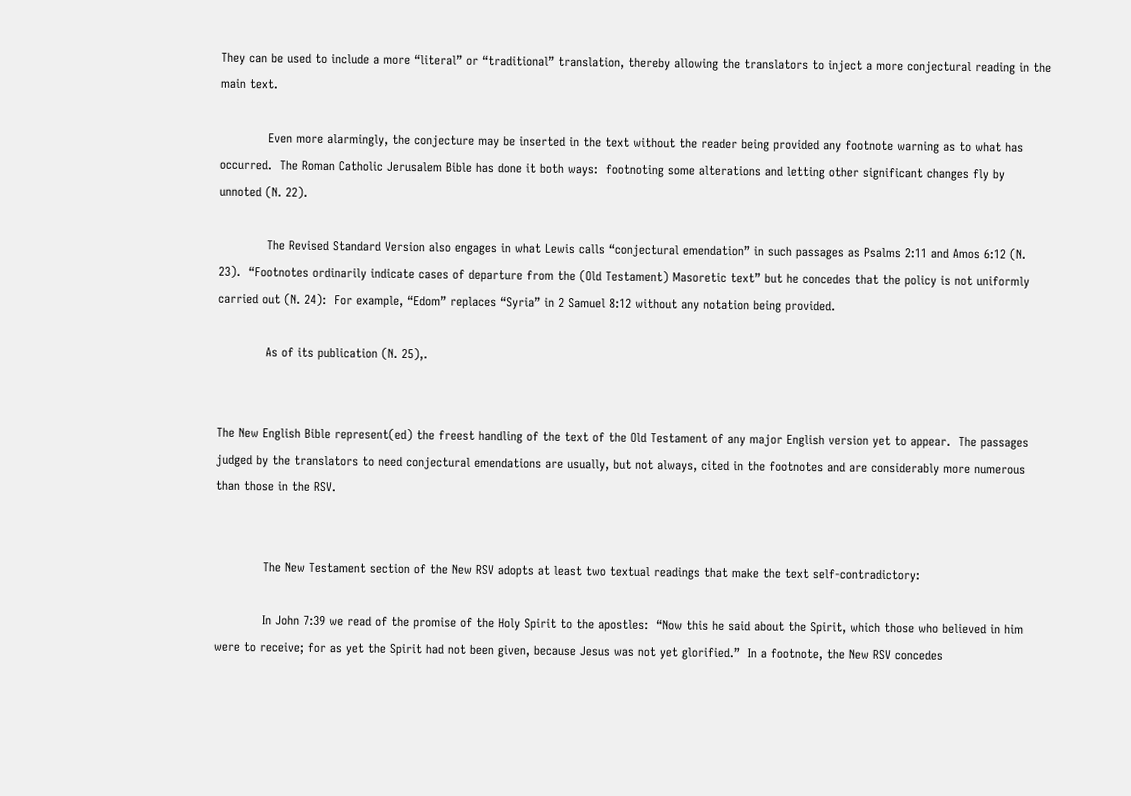They can be used to include a more “literal” or “traditional” translation, thereby allowing the translators to inject a more conjectural reading in the main text.

            Even more alarmingly, the conjecture may be inserted in the text without the reader being provided any footnote warning as to what has occurred.  The Roman Catholic Jerusalem Bible has done it both ways:  footnoting some alterations and letting other significant changes fly by unnoted (N. 22).

            The Revised Standard Version also engages in what Lewis calls “conjectural emendation” in such passages as Psalms 2:11 and Amos 6:12 (N. 23).  “Footnotes ordinarily indicate cases of departure from the (Old Testament) Masoretic text” but he concedes that the policy is not uniformly carried out (N. 24):  For example, “Edom” replaces “Syria” in 2 Samuel 8:12 without any notation being provided.

            As of its publication (N. 25),.


The New English Bible represent(ed) the freest handling of the text of the Old Testament of any major English version yet to appear.  The passages judged by the translators to need conjectural emendations are usually, but not always, cited in the footnotes and are considerably more numerous than those in the RSV.


            The New Testament section of the New RSV adopts at least two textual readings that make the text self-contradictory:

            In John 7:39 we read of the promise of the Holy Spirit to the apostles:  “Now this he said about the Spirit, which those who believed in him were to receive; for as yet the Spirit had not been given, because Jesus was not yet glorified.”  In a footnote, the New RSV concedes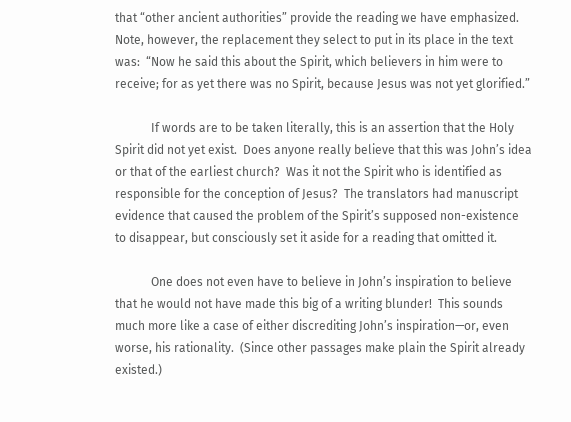that “other ancient authorities” provide the reading we have emphasized.  Note, however, the replacement they select to put in its place in the text was:  “Now he said this about the Spirit, which believers in him were to receive; for as yet there was no Spirit, because Jesus was not yet glorified.”

            If words are to be taken literally, this is an assertion that the Holy Spirit did not yet exist.  Does anyone really believe that this was John’s idea or that of the earliest church?  Was it not the Spirit who is identified as responsible for the conception of Jesus?  The translators had manuscript evidence that caused the problem of the Spirit’s supposed non-existence to disappear, but consciously set it aside for a reading that omitted it.

            One does not even have to believe in John’s inspiration to believe that he would not have made this big of a writing blunder!  This sounds much more like a case of either discrediting John’s inspiration—or, even worse, his rationality.  (Since other passages make plain the Spirit already existed.)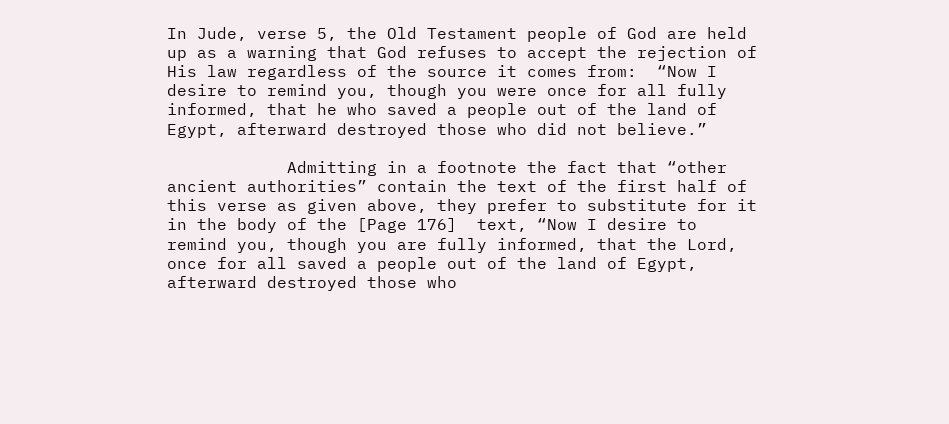In Jude, verse 5, the Old Testament people of God are held up as a warning that God refuses to accept the rejection of His law regardless of the source it comes from:  “Now I desire to remind you, though you were once for all fully informed, that he who saved a people out of the land of Egypt, afterward destroyed those who did not believe.”

            Admitting in a footnote the fact that “other ancient authorities” contain the text of the first half of this verse as given above, they prefer to substitute for it in the body of the [Page 176]  text, “Now I desire to remind you, though you are fully informed, that the Lord, once for all saved a people out of the land of Egypt, afterward destroyed those who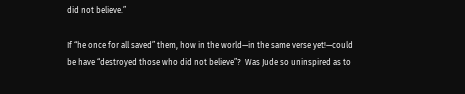did not believe.”

If “he once for all saved” them, how in the world—in the same verse yet!—could be have “destroyed those who did not believe”?  Was Jude so uninspired as to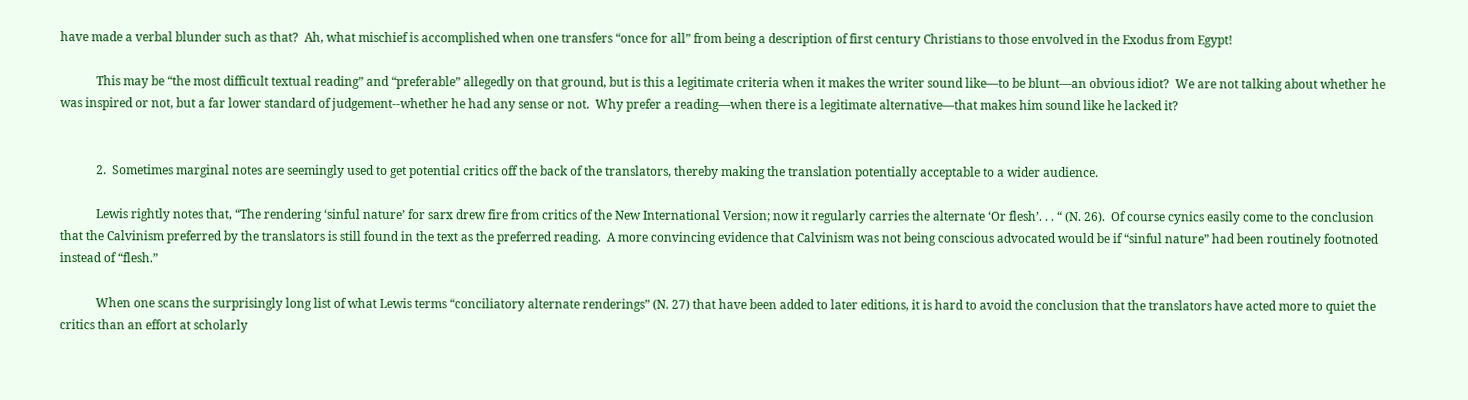have made a verbal blunder such as that?  Ah, what mischief is accomplished when one transfers “once for all” from being a description of first century Christians to those envolved in the Exodus from Egypt!

            This may be “the most difficult textual reading” and “preferable” allegedly on that ground, but is this a legitimate criteria when it makes the writer sound like—to be blunt—an obvious idiot?  We are not talking about whether he was inspired or not, but a far lower standard of judgement--whether he had any sense or not.  Why prefer a reading—when there is a legitimate alternative—that makes him sound like he lacked it?


            2.  Sometimes marginal notes are seemingly used to get potential critics off the back of the translators, thereby making the translation potentially acceptable to a wider audience.

            Lewis rightly notes that, “The rendering ‘sinful nature’ for sarx drew fire from critics of the New International Version; now it regularly carries the alternate ‘Or flesh’. . . “ (N. 26).  Of course cynics easily come to the conclusion that the Calvinism preferred by the translators is still found in the text as the preferred reading.  A more convincing evidence that Calvinism was not being conscious advocated would be if “sinful nature” had been routinely footnoted instead of “flesh.”

            When one scans the surprisingly long list of what Lewis terms “conciliatory alternate renderings” (N. 27) that have been added to later editions, it is hard to avoid the conclusion that the translators have acted more to quiet the critics than an effort at scholarly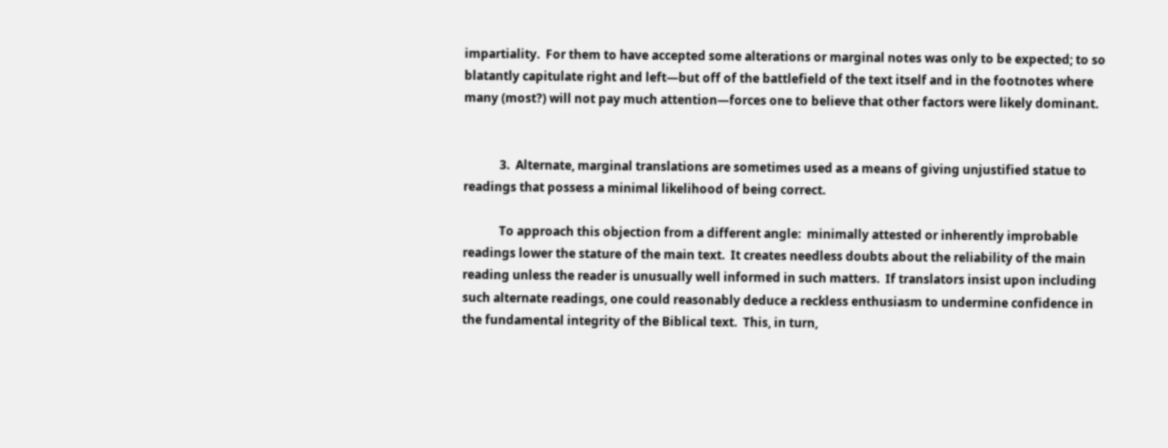impartiality.  For them to have accepted some alterations or marginal notes was only to be expected; to so blatantly capitulate right and left—but off of the battlefield of the text itself and in the footnotes where many (most?) will not pay much attention—forces one to believe that other factors were likely dominant.


            3.  Alternate, marginal translations are sometimes used as a means of giving unjustified statue to readings that possess a minimal likelihood of being correct.

            To approach this objection from a different angle:  minimally attested or inherently improbable readings lower the stature of the main text.  It creates needless doubts about the reliability of the main reading unless the reader is unusually well informed in such matters.  If translators insist upon including such alternate readings, one could reasonably deduce a reckless enthusiasm to undermine confidence in the fundamental integrity of the Biblical text.  This, in turn,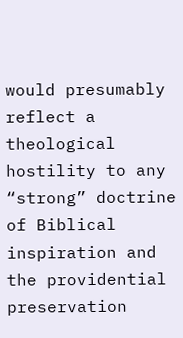would presumably reflect a theological hostility to any “strong” doctrine of Biblical inspiration and the providential preservation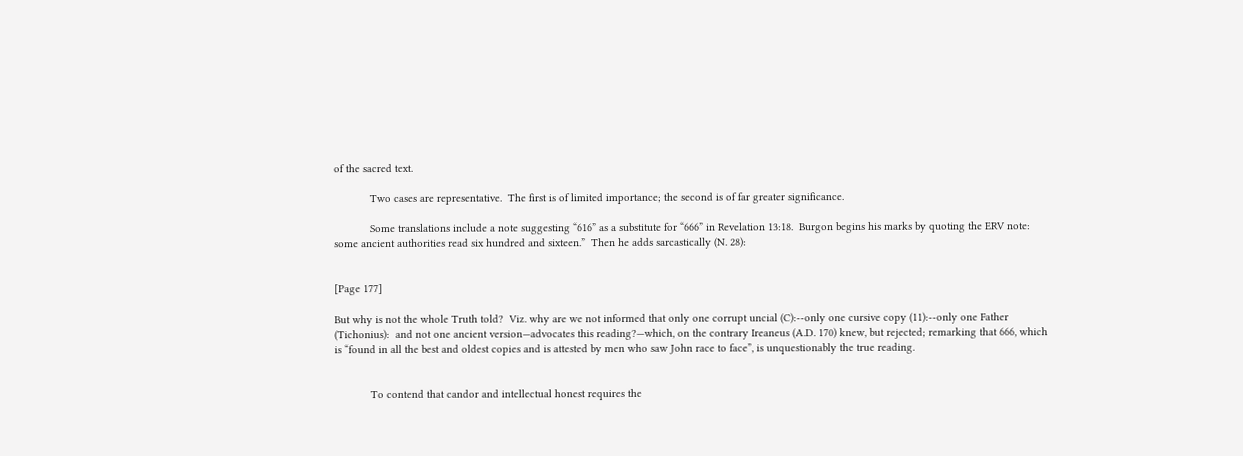of the sacred text.

            Two cases are representative.  The first is of limited importance; the second is of far greater significance.

            Some translations include a note suggesting “616” as a substitute for “666” in Revelation 13:18.  Burgon begins his marks by quoting the ERV note:  some ancient authorities read six hundred and sixteen.”  Then he adds sarcastically (N. 28):


[Page 177]

But why is not the whole Truth told?  Viz. why are we not informed that only one corrupt uncial (C):--only one cursive copy (11):--only one Father (Tichonius):  and not one ancient version—advocates this reading?—which, on the contrary Ireaneus (A.D. 170) knew, but rejected; remarking that 666, which is “found in all the best and oldest copies and is attested by men who saw John race to face”, is unquestionably the true reading.


            To contend that candor and intellectual honest requires the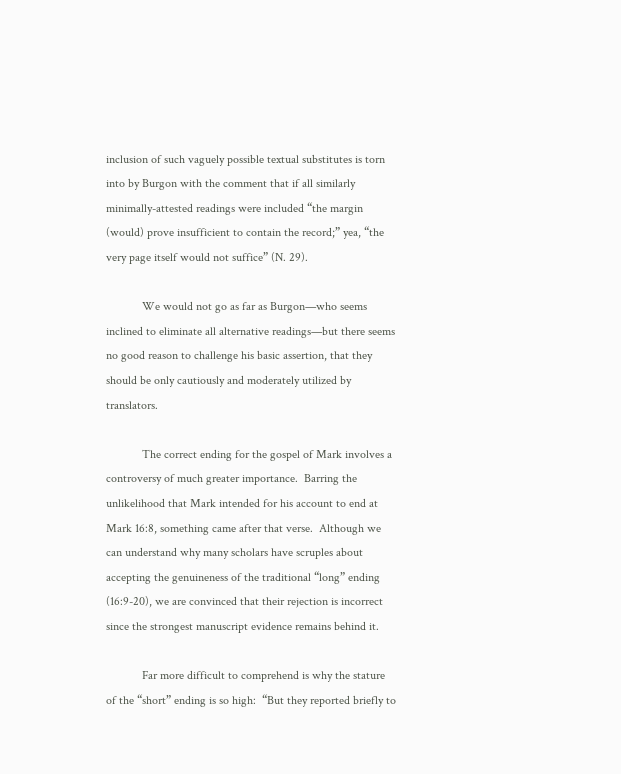inclusion of such vaguely possible textual substitutes is torn into by Burgon with the comment that if all similarly minimally-attested readings were included “the margin (would) prove insufficient to contain the record;” yea, “the very page itself would not suffice” (N. 29).

            We would not go as far as Burgon—who seems inclined to eliminate all alternative readings—but there seems no good reason to challenge his basic assertion, that they should be only cautiously and moderately utilized by translators.

            The correct ending for the gospel of Mark involves a controversy of much greater importance.  Barring the unlikelihood that Mark intended for his account to end at Mark 16:8, something came after that verse.  Although we can understand why many scholars have scruples about accepting the genuineness of the traditional “long” ending (16:9-20), we are convinced that their rejection is incorrect since the strongest manuscript evidence remains behind it.

            Far more difficult to comprehend is why the stature of the “short” ending is so high:  “But they reported briefly to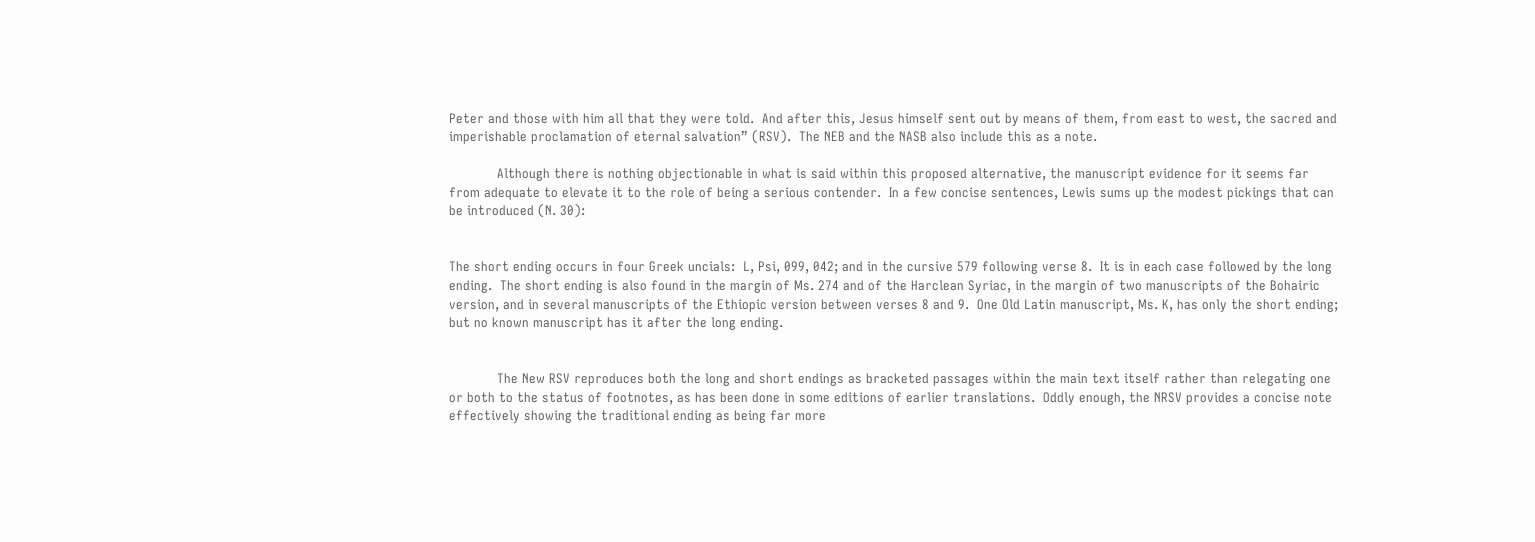Peter and those with him all that they were told.  And after this, Jesus himself sent out by means of them, from east to west, the sacred and imperishable proclamation of eternal salvation” (RSV).  The NEB and the NASB also include this as a note.

            Although there is nothing objectionable in what is said within this proposed alternative, the manuscript evidence for it seems far from adequate to elevate it to the role of being a serious contender.  In a few concise sentences, Lewis sums up the modest pickings that can be introduced (N. 30):


The short ending occurs in four Greek uncials:  L, Psi, 099, 042; and in the cursive 579 following verse 8.  It is in each case followed by the long ending.  The short ending is also found in the margin of Ms. 274 and of the Harclean Syriac, in the margin of two manuscripts of the Bohairic version, and in several manuscripts of the Ethiopic version between verses 8 and 9.  One Old Latin manuscript, Ms. K, has only the short ending; but no known manuscript has it after the long ending.


            The New RSV reproduces both the long and short endings as bracketed passages within the main text itself rather than relegating one or both to the status of footnotes, as has been done in some editions of earlier translations.  Oddly enough, the NRSV provides a concise note effectively showing the traditional ending as being far more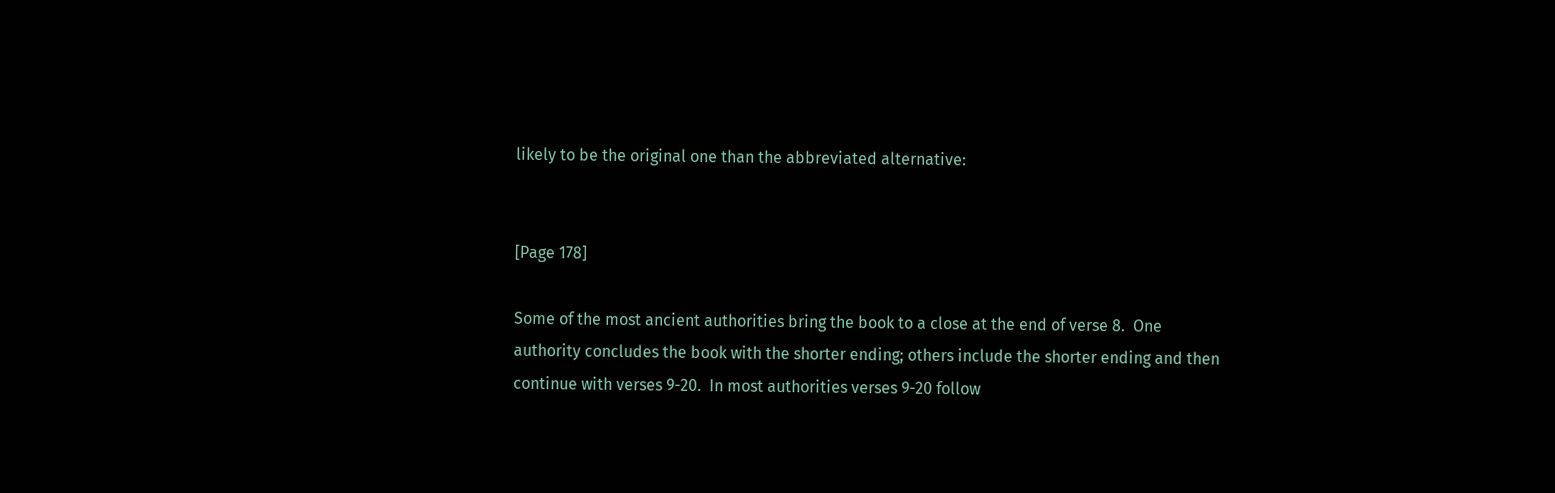likely to be the original one than the abbreviated alternative:


[Page 178]

Some of the most ancient authorities bring the book to a close at the end of verse 8.  One authority concludes the book with the shorter ending; others include the shorter ending and then continue with verses 9-20.  In most authorities verses 9-20 follow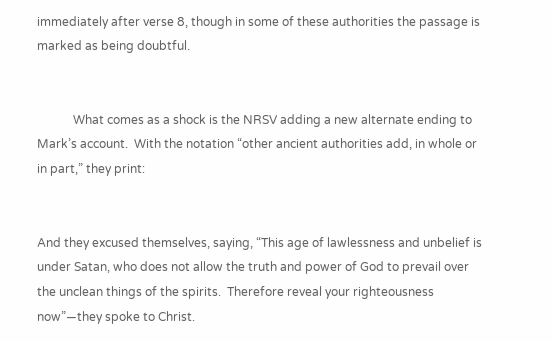immediately after verse 8, though in some of these authorities the passage is marked as being doubtful.


            What comes as a shock is the NRSV adding a new alternate ending to Mark’s account.  With the notation “other ancient authorities add, in whole or in part,” they print:


And they excused themselves, saying, “This age of lawlessness and unbelief is under Satan, who does not allow the truth and power of God to prevail over the unclean things of the spirits.  Therefore reveal your righteousness now”—they spoke to Christ.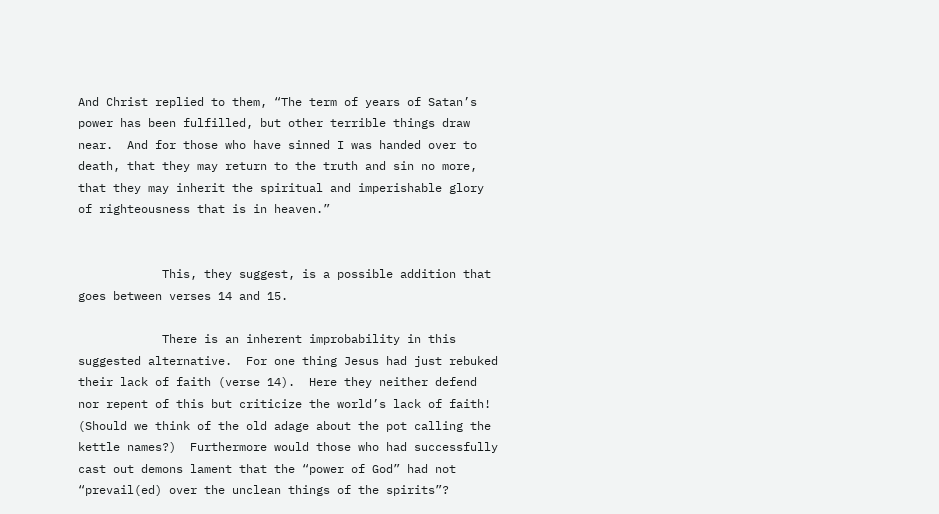And Christ replied to them, “The term of years of Satan’s power has been fulfilled, but other terrible things draw near.  And for those who have sinned I was handed over to death, that they may return to the truth and sin no more, that they may inherit the spiritual and imperishable glory of righteousness that is in heaven.”


            This, they suggest, is a possible addition that goes between verses 14 and 15.

            There is an inherent improbability in this suggested alternative.  For one thing Jesus had just rebuked their lack of faith (verse 14).  Here they neither defend nor repent of this but criticize the world’s lack of faith!  (Should we think of the old adage about the pot calling the kettle names?)  Furthermore would those who had successfully cast out demons lament that the “power of God” had not “prevail(ed) over the unclean things of the spirits”?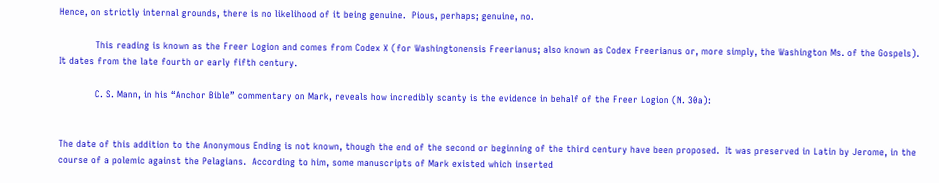Hence, on strictly internal grounds, there is no likelihood of it being genuine.  Pious, perhaps; genuine, no.

            This reading is known as the Freer Logion and comes from Codex X (for Washingtonensis Freerianus; also known as Codex Freerianus or, more simply, the Washington Ms. of the Gospels).  It dates from the late fourth or early fifth century.

            C. S. Mann, in his “Anchor Bible” commentary on Mark, reveals how incredibly scanty is the evidence in behalf of the Freer Logion (N. 30a):


The date of this addition to the Anonymous Ending is not known, though the end of the second or beginning of the third century have been proposed.  It was preserved in Latin by Jerome, in the course of a polemic against the Pelagians.  According to him, some manuscripts of Mark existed which inserted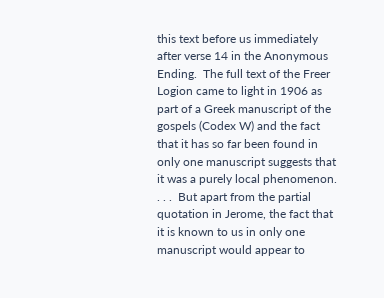this text before us immediately after verse 14 in the Anonymous Ending.  The full text of the Freer Logion came to light in 1906 as part of a Greek manuscript of the gospels (Codex W) and the fact that it has so far been found in only one manuscript suggests that it was a purely local phenomenon. . . .  But apart from the partial quotation in Jerome, the fact that it is known to us in only one manuscript would appear to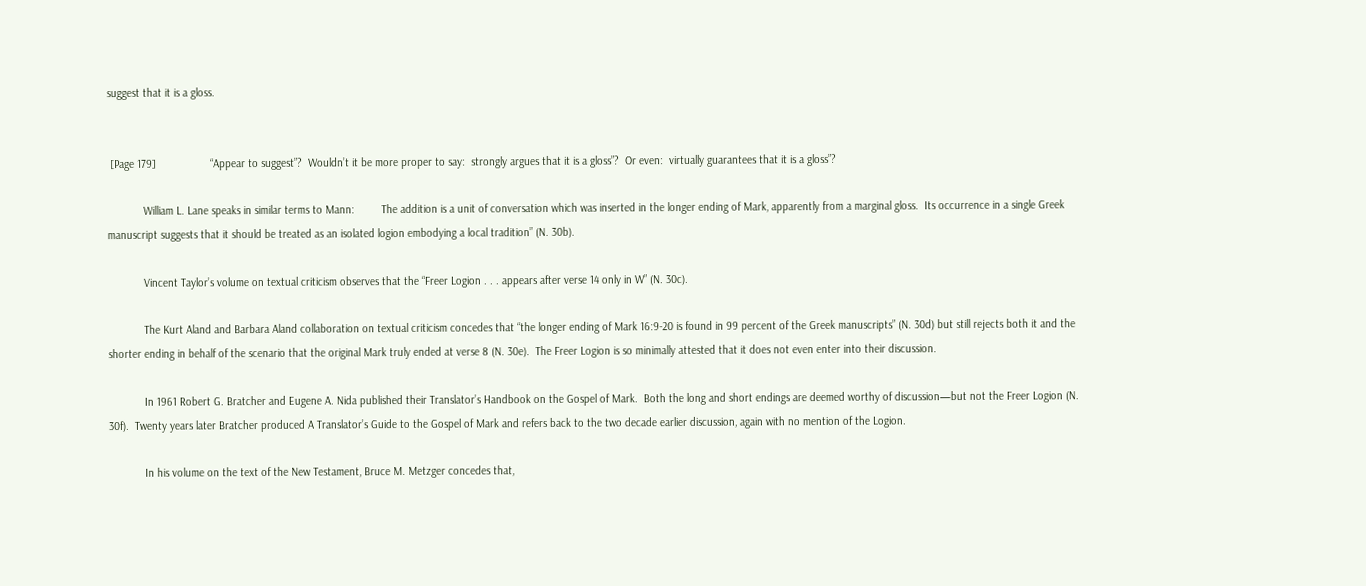suggest that it is a gloss.


 [Page 179]                  “Appear to suggest”?  Wouldn’t it be more proper to say:  strongly argues that it is a gloss”?  Or even:  virtually guarantees that it is a gloss”?

            William L. Lane speaks in similar terms to Mann:         The addition is a unit of conversation which was inserted in the longer ending of Mark, apparently from a marginal gloss.  Its occurrence in a single Greek manuscript suggests that it should be treated as an isolated logion embodying a local tradition” (N. 30b).

            Vincent Taylor’s volume on textual criticism observes that the “Freer Logion . . . appears after verse 14 only in W” (N. 30c).

            The Kurt Aland and Barbara Aland collaboration on textual criticism concedes that “the longer ending of Mark 16:9-20 is found in 99 percent of the Greek manuscripts” (N. 30d) but still rejects both it and the shorter ending in behalf of the scenario that the original Mark truly ended at verse 8 (N. 30e).  The Freer Logion is so minimally attested that it does not even enter into their discussion.

            In 1961 Robert G. Bratcher and Eugene A. Nida published their Translator’s Handbook on the Gospel of Mark.  Both the long and short endings are deemed worthy of discussion—but not the Freer Logion (N. 30f).  Twenty years later Bratcher produced A Translator’s Guide to the Gospel of Mark and refers back to the two decade earlier discussion, again with no mention of the Logion.

            In his volume on the text of the New Testament, Bruce M. Metzger concedes that,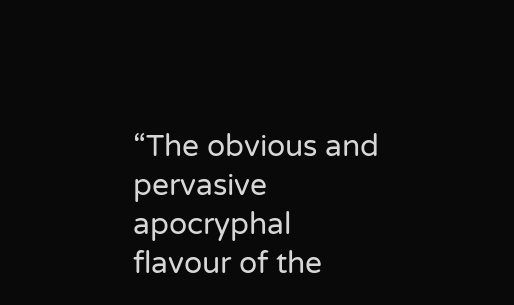“The obvious and pervasive apocryphal flavour of the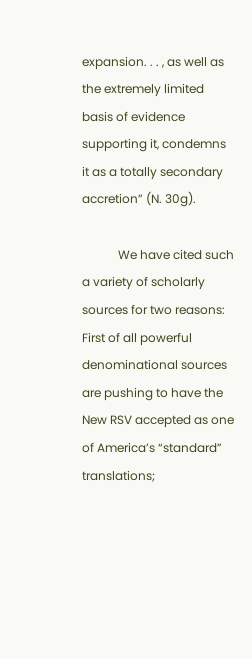expansion. . . , as well as the extremely limited basis of evidence supporting it, condemns it as a totally secondary accretion” (N. 30g).

            We have cited such a variety of scholarly sources for two reasons:  First of all powerful denominational sources are pushing to have the New RSV accepted as one of America’s “standard” translations;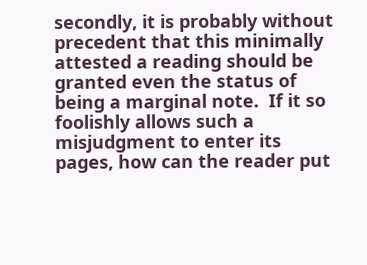secondly, it is probably without precedent that this minimally attested a reading should be granted even the status of being a marginal note.  If it so foolishly allows such a misjudgment to enter its pages, how can the reader put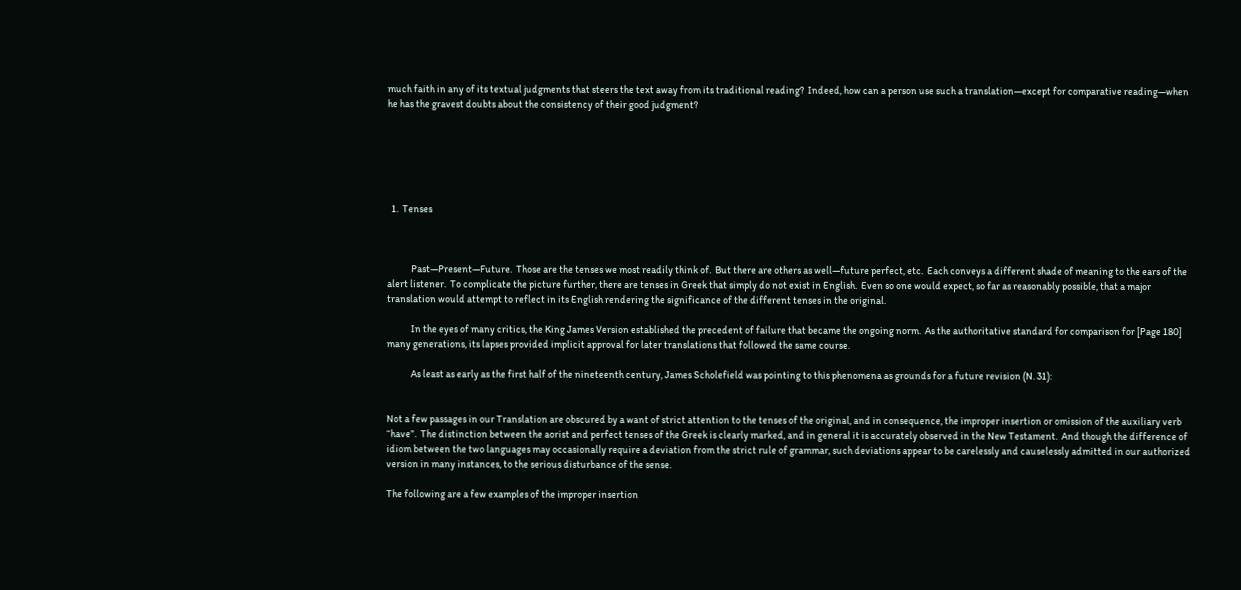much faith in any of its textual judgments that steers the text away from its traditional reading?  Indeed, how can a person use such a translation—except for comparative reading—when he has the gravest doubts about the consistency of their good judgment?






  1.  Tenses



            Past—Present—Future.  Those are the tenses we most readily think of.  But there are others as well—future perfect, etc.  Each conveys a different shade of meaning to the ears of the alert listener.  To complicate the picture further, there are tenses in Greek that simply do not exist in English.  Even so one would expect, so far as reasonably possible, that a major translation would attempt to reflect in its English rendering the significance of the different tenses in the original.

            In the eyes of many critics, the King James Version established the precedent of failure that became the ongoing norm.  As the authoritative standard for comparison for [Page 180]  many generations, its lapses provided implicit approval for later translations that followed the same course.

            As least as early as the first half of the nineteenth century, James Scholefield was pointing to this phenomena as grounds for a future revision (N. 31):


Not a few passages in our Translation are obscured by a want of strict attention to the tenses of the original, and in consequence, the improper insertion or omission of the auxiliary verb “have”.  The distinction between the aorist and perfect tenses of the Greek is clearly marked, and in general it is accurately observed in the New Testament.  And though the difference of idiom between the two languages may occasionally require a deviation from the strict rule of grammar, such deviations appear to be carelessly and causelessly admitted in our authorized version in many instances, to the serious disturbance of the sense.

The following are a few examples of the improper insertion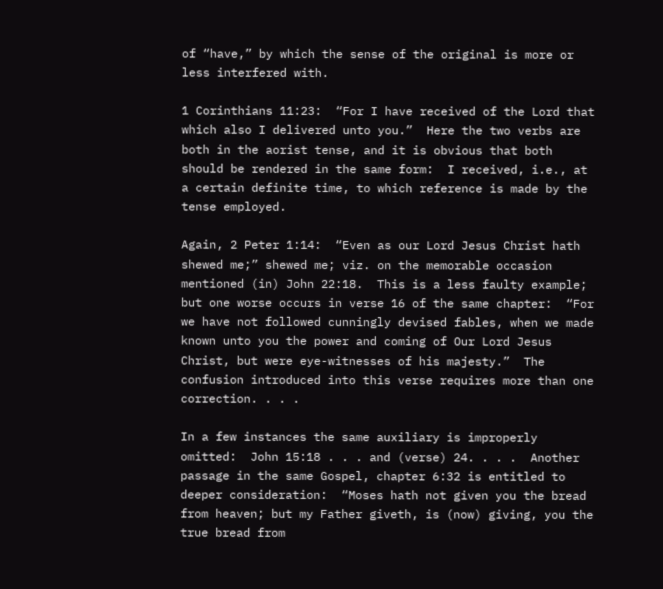of “have,” by which the sense of the original is more or less interfered with.

1 Corinthians 11:23:  “For I have received of the Lord that which also I delivered unto you.”  Here the two verbs are both in the aorist tense, and it is obvious that both should be rendered in the same form:  I received, i.e., at a certain definite time, to which reference is made by the tense employed.

Again, 2 Peter 1:14:  “Even as our Lord Jesus Christ hath shewed me;” shewed me; viz. on the memorable occasion mentioned (in) John 22:18.  This is a less faulty example; but one worse occurs in verse 16 of the same chapter:  “For we have not followed cunningly devised fables, when we made known unto you the power and coming of Our Lord Jesus Christ, but were eye-witnesses of his majesty.”  The confusion introduced into this verse requires more than one correction. . . .

In a few instances the same auxiliary is improperly omitted:  John 15:18 . . . and (verse) 24. . . .  Another passage in the same Gospel, chapter 6:32 is entitled to deeper consideration:  “Moses hath not given you the bread from heaven; but my Father giveth, is (now) giving, you the true bread from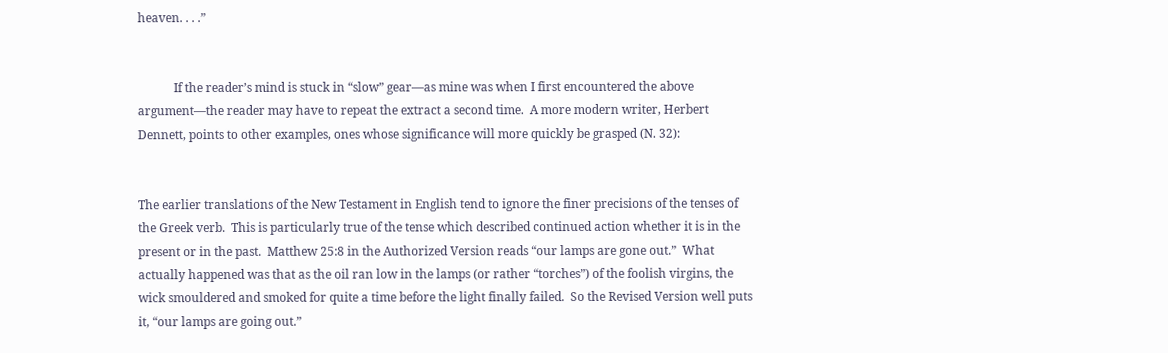heaven. . . .”


            If the reader’s mind is stuck in “slow” gear—as mine was when I first encountered the above argument—the reader may have to repeat the extract a second time.  A more modern writer, Herbert Dennett, points to other examples, ones whose significance will more quickly be grasped (N. 32):


The earlier translations of the New Testament in English tend to ignore the finer precisions of the tenses of the Greek verb.  This is particularly true of the tense which described continued action whether it is in the present or in the past.  Matthew 25:8 in the Authorized Version reads “our lamps are gone out.”  What actually happened was that as the oil ran low in the lamps (or rather “torches”) of the foolish virgins, the wick smouldered and smoked for quite a time before the light finally failed.  So the Revised Version well puts it, “our lamps are going out.”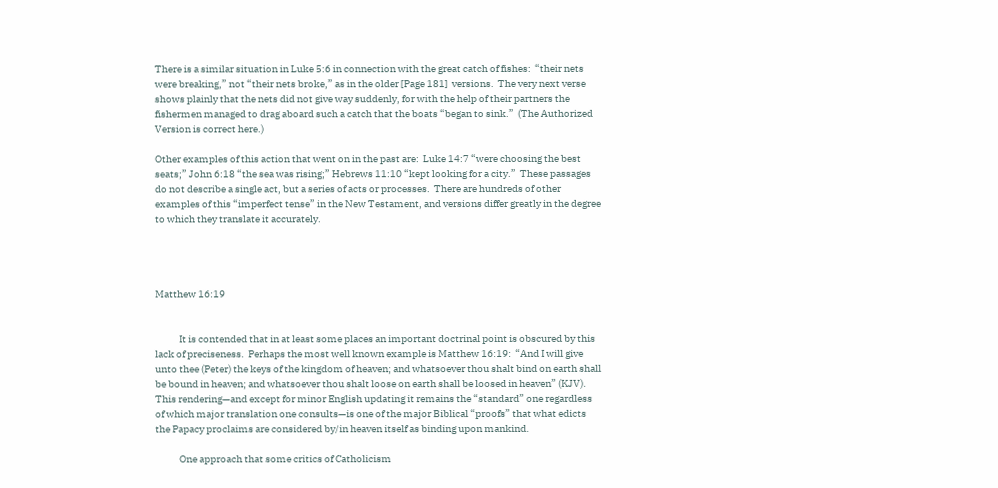There is a similar situation in Luke 5:6 in connection with the great catch of fishes:  “their nets were breaking,” not “their nets broke,” as in the older [Page 181]  versions.  The very next verse shows plainly that the nets did not give way suddenly, for with the help of their partners the fishermen managed to drag aboard such a catch that the boats “began to sink.”  (The Authorized Version is correct here.)

Other examples of this action that went on in the past are:  Luke 14:7 “were choosing the best seats;” John 6:18 “the sea was rising;” Hebrews 11:10 “kept looking for a city.”  These passages do not describe a single act, but a series of acts or processes.  There are hundreds of other examples of this “imperfect tense” in the New Testament, and versions differ greatly in the degree to which they translate it accurately.




Matthew 16:19


            It is contended that in at least some places an important doctrinal point is obscured by this lack of preciseness.  Perhaps the most well known example is Matthew 16:19:  “And I will give unto thee (Peter) the keys of the kingdom of heaven; and whatsoever thou shalt bind on earth shall be bound in heaven; and whatsoever thou shalt loose on earth shall be loosed in heaven” (KJV).  This rendering—and except for minor English updating it remains the “standard” one regardless of which major translation one consults—is one of the major Biblical “proofs” that what edicts the Papacy proclaims are considered by/in heaven itself as binding upon mankind.

            One approach that some critics of Catholicism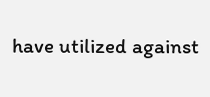have utilized against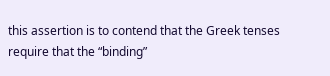this assertion is to contend that the Greek tenses require that the “binding”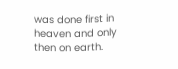was done first in heaven and only then on earth.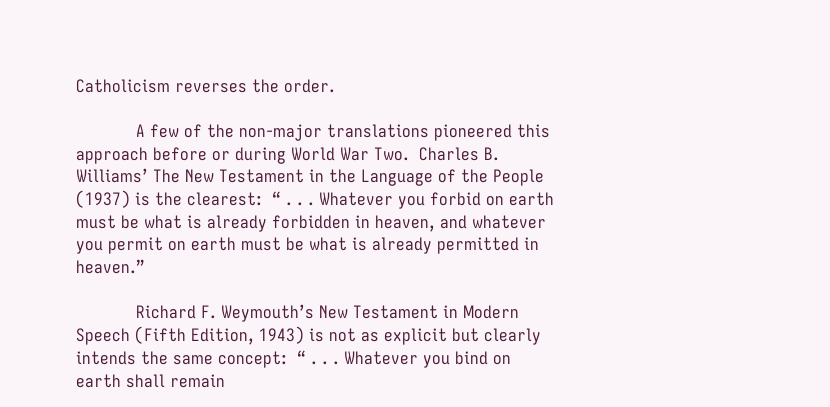Catholicism reverses the order.

            A few of the non-major translations pioneered this approach before or during World War Two.  Charles B. Williams’ The New Testament in the Language of the People (1937) is the clearest:  “ . . . Whatever you forbid on earth must be what is already forbidden in heaven, and whatever you permit on earth must be what is already permitted in heaven.”

            Richard F. Weymouth’s New Testament in Modern Speech (Fifth Edition, 1943) is not as explicit but clearly intends the same concept:  “ . . . Whatever you bind on earth shall remain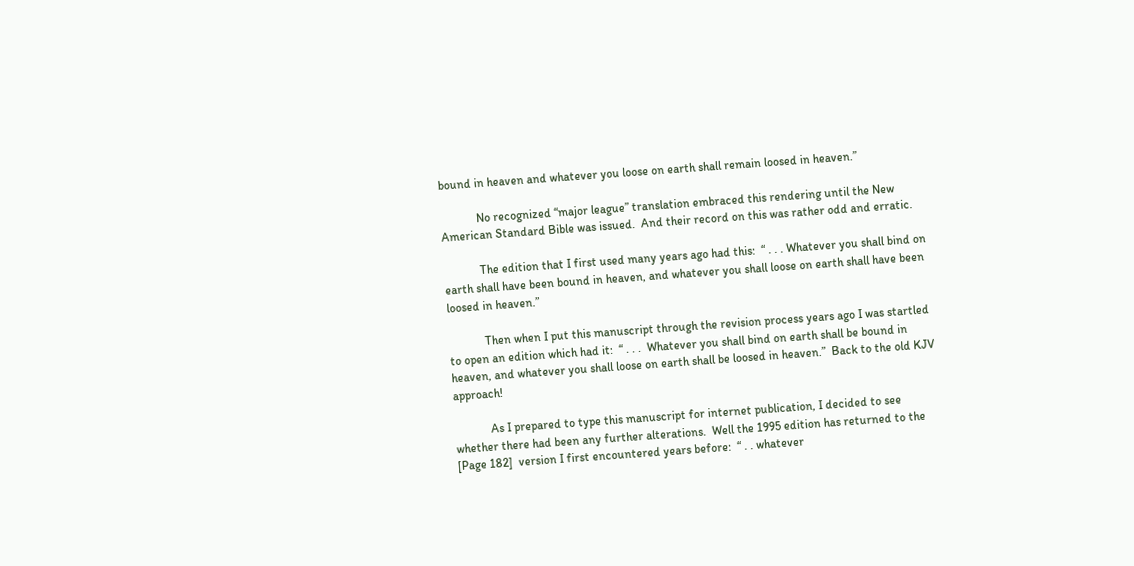bound in heaven and whatever you loose on earth shall remain loosed in heaven.”

            No recognized “major league” translation embraced this rendering until the New American Standard Bible was issued.  And their record on this was rather odd and erratic.

            The edition that I first used many years ago had this:  “ . . . Whatever you shall bind on earth shall have been bound in heaven, and whatever you shall loose on earth shall have been loosed in heaven.”

            Then when I put this manuscript through the revision process years ago I was startled to open an edition which had it:  “ . . .  Whatever you shall bind on earth shall be bound in heaven, and whatever you shall loose on earth shall be loosed in heaven.”  Back to the old KJV approach!

            As I prepared to type this manuscript for internet publication, I decided to see whether there had been any further alterations.  Well the 1995 edition has returned to the [Page 182]  version I first encountered years before:  “ . . whatever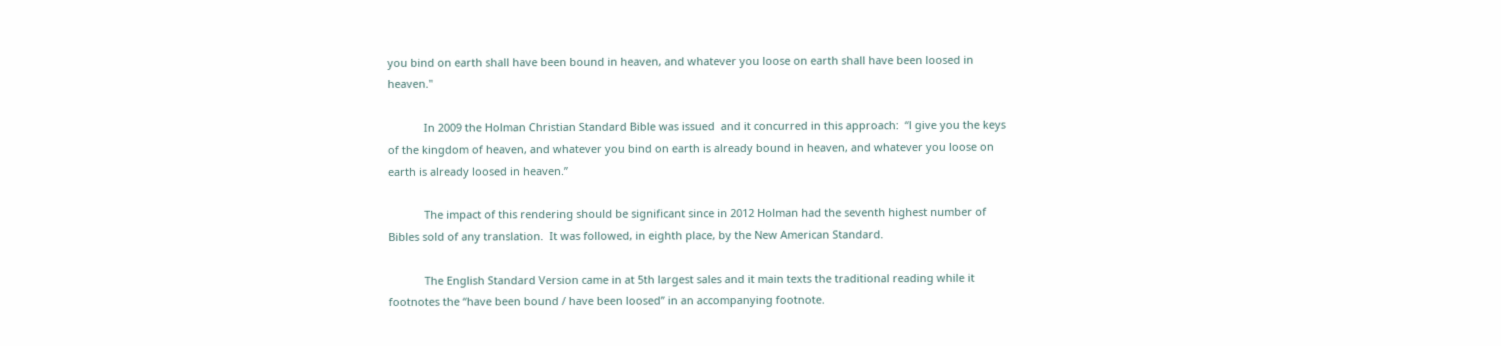you bind on earth shall have been bound in heaven, and whatever you loose on earth shall have been loosed in heaven."

            In 2009 the Holman Christian Standard Bible was issued  and it concurred in this approach:  “l give you the keys of the kingdom of heaven, and whatever you bind on earth is already bound in heaven, and whatever you loose on earth is already loosed in heaven.”

            The impact of this rendering should be significant since in 2012 Holman had the seventh highest number of Bibles sold of any translation.  It was followed, in eighth place, by the New American Standard.

            The English Standard Version came in at 5th largest sales and it main texts the traditional reading while it footnotes the “have been bound / have been loosed” in an accompanying footnote.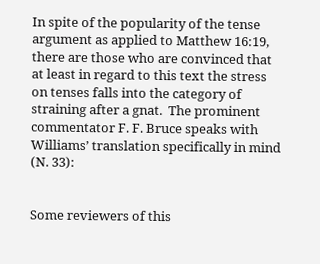In spite of the popularity of the tense argument as applied to Matthew 16:19, there are those who are convinced that at least in regard to this text the stress on tenses falls into the category of straining after a gnat.  The prominent commentator F. F. Bruce speaks with Williams’ translation specifically in mind (N. 33):


Some reviewers of this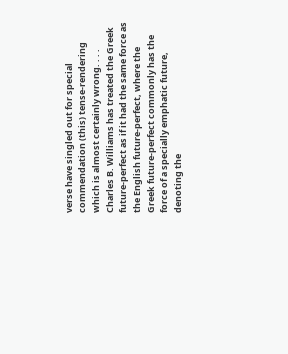verse have singled out for special commendation (this) tense-rendering which is almost certainly wrong. . . .  Charles B. Williams has treated the Greek future-perfect as if it had the same force as the English future-perfect, where the Greek future-perfect commonly has the force of a specially emphatic future, denoting the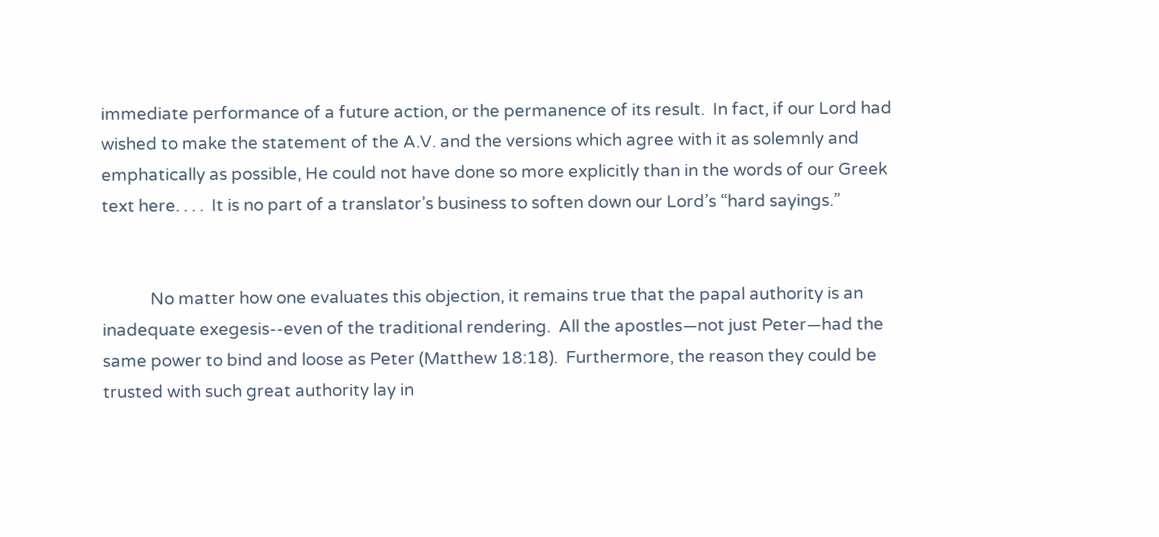immediate performance of a future action, or the permanence of its result.  In fact, if our Lord had wished to make the statement of the A.V. and the versions which agree with it as solemnly and emphatically as possible, He could not have done so more explicitly than in the words of our Greek text here. . . .  It is no part of a translator’s business to soften down our Lord’s “hard sayings.”


            No matter how one evaluates this objection, it remains true that the papal authority is an inadequate exegesis--even of the traditional rendering.  All the apostles—not just Peter—had the same power to bind and loose as Peter (Matthew 18:18).  Furthermore, the reason they could be trusted with such great authority lay in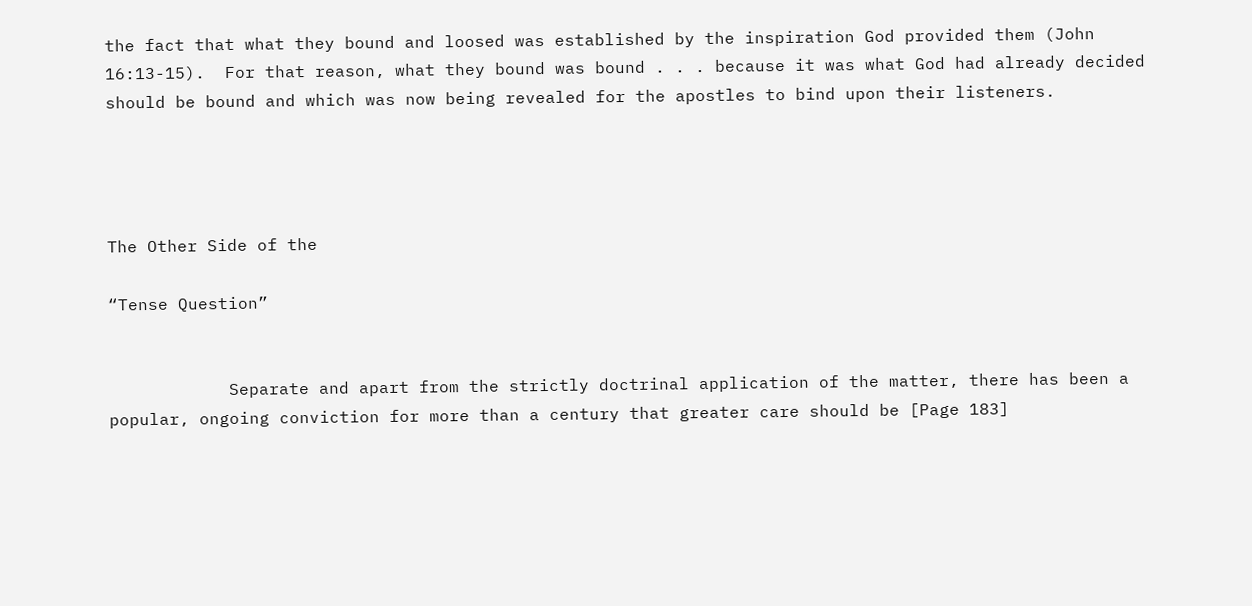the fact that what they bound and loosed was established by the inspiration God provided them (John 16:13-15).  For that reason, what they bound was bound . . . because it was what God had already decided should be bound and which was now being revealed for the apostles to bind upon their listeners.




The Other Side of the

“Tense Question”


            Separate and apart from the strictly doctrinal application of the matter, there has been a popular, ongoing conviction for more than a century that greater care should be [Page 183]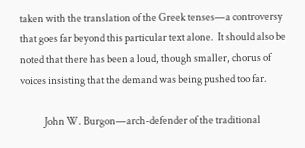taken with the translation of the Greek tenses—a controversy that goes far beyond this particular text alone.  It should also be noted that there has been a loud, though smaller, chorus of voices insisting that the demand was being pushed too far.

            John W. Burgon—arch-defender of the traditional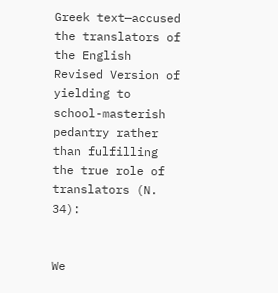Greek text—accused the translators of the English Revised Version of yielding to school-masterish pedantry rather than fulfilling the true role of translators (N. 34):


We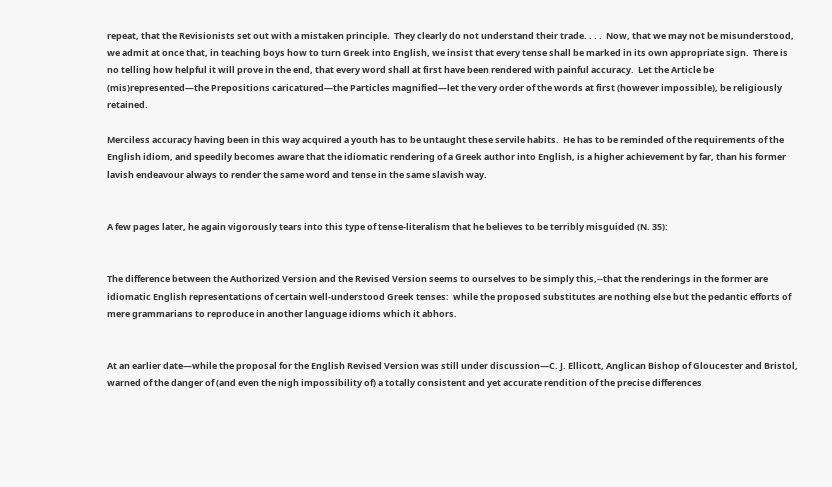repeat, that the Revisionists set out with a mistaken principle.  They clearly do not understand their trade. . . .  Now, that we may not be misunderstood, we admit at once that, in teaching boys how to turn Greek into English, we insist that every tense shall be marked in its own appropriate sign.  There is no telling how helpful it will prove in the end, that every word shall at first have been rendered with painful accuracy.  Let the Article be (mis)represented—the Prepositions caricatured—the Particles magnified—let the very order of the words at first (however impossible), be religiously retained.

Merciless accuracy having been in this way acquired a youth has to be untaught these servile habits.  He has to be reminded of the requirements of the English idiom, and speedily becomes aware that the idiomatic rendering of a Greek author into English, is a higher achievement by far, than his former lavish endeavour always to render the same word and tense in the same slavish way.


A few pages later, he again vigorously tears into this type of tense-literalism that he believes to be terribly misguided (N. 35):


The difference between the Authorized Version and the Revised Version seems to ourselves to be simply this,--that the renderings in the former are idiomatic English representations of certain well-understood Greek tenses:  while the proposed substitutes are nothing else but the pedantic efforts of mere grammarians to reproduce in another language idioms which it abhors.


At an earlier date—while the proposal for the English Revised Version was still under discussion—C. J. Ellicott, Anglican Bishop of Gloucester and Bristol, warned of the danger of (and even the nigh impossibility of) a totally consistent and yet accurate rendition of the precise differences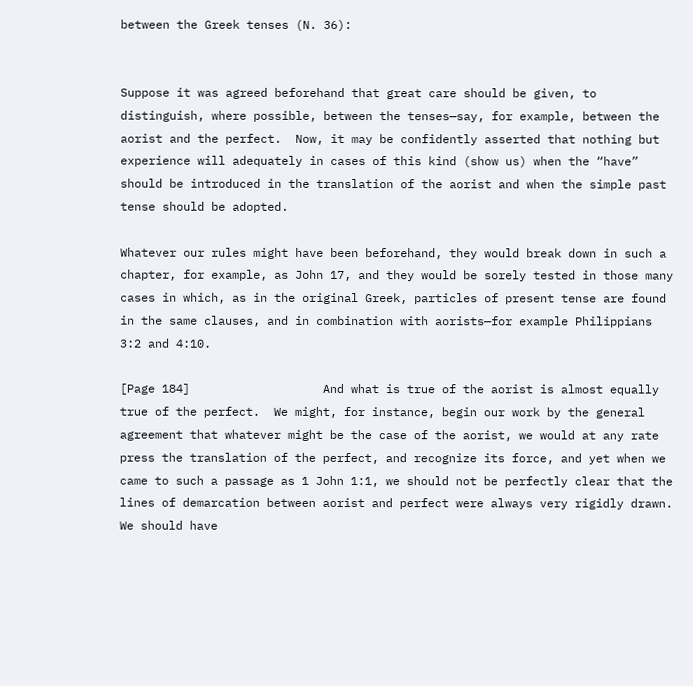between the Greek tenses (N. 36):


Suppose it was agreed beforehand that great care should be given, to distinguish, where possible, between the tenses—say, for example, between the aorist and the perfect.  Now, it may be confidently asserted that nothing but experience will adequately in cases of this kind (show us) when the “have” should be introduced in the translation of the aorist and when the simple past tense should be adopted.

Whatever our rules might have been beforehand, they would break down in such a chapter, for example, as John 17, and they would be sorely tested in those many cases in which, as in the original Greek, particles of present tense are found in the same clauses, and in combination with aorists—for example Philippians 3:2 and 4:10.

[Page 184]                   And what is true of the aorist is almost equally true of the perfect.  We might, for instance, begin our work by the general agreement that whatever might be the case of the aorist, we would at any rate press the translation of the perfect, and recognize its force, and yet when we came to such a passage as 1 John 1:1, we should not be perfectly clear that the lines of demarcation between aorist and perfect were always very rigidly drawn.  We should have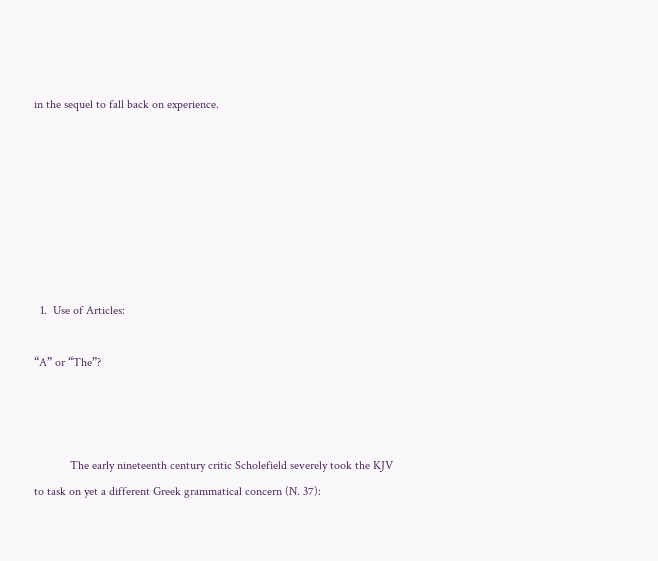in the sequel to fall back on experience.







  1.  Use of Articles:

“A” or “The”?



            The early nineteenth century critic Scholefield severely took the KJV to task on yet a different Greek grammatical concern (N. 37):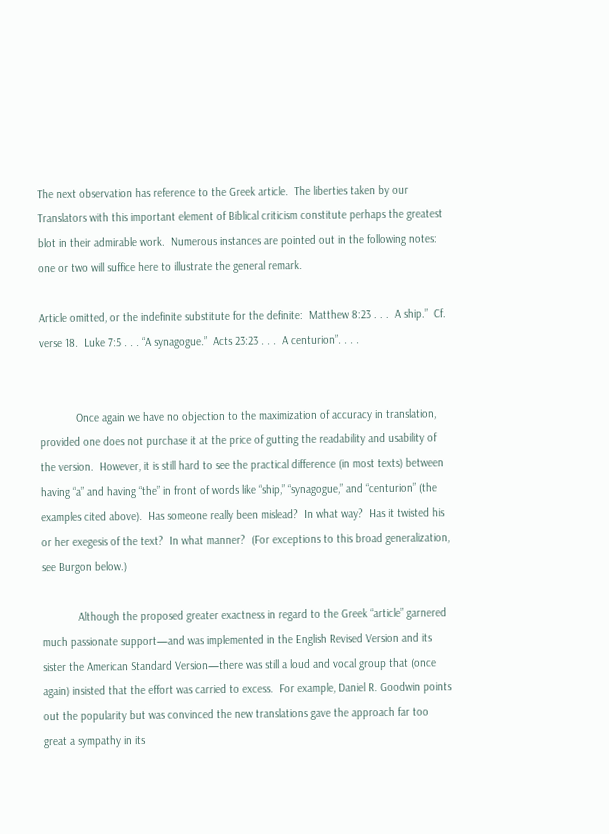The next observation has reference to the Greek article.  The liberties taken by our Translators with this important element of Biblical criticism constitute perhaps the greatest blot in their admirable work.  Numerous instances are pointed out in the following notes:  one or two will suffice here to illustrate the general remark.

Article omitted, or the indefinite substitute for the definite:  Matthew 8:23 . . .  A ship.”  Cf. verse 18.  Luke 7:5 . . . “A synagogue.”  Acts 23:23 . . .  A centurion”. . . .


            Once again we have no objection to the maximization of accuracy in translation, provided one does not purchase it at the price of gutting the readability and usability of the version.  However, it is still hard to see the practical difference (in most texts) between having “a” and having “the” in front of words like “ship,” “synagogue,” and “centurion” (the examples cited above).  Has someone really been mislead?  In what way?  Has it twisted his or her exegesis of the text?  In what manner?  (For exceptions to this broad generalization, see Burgon below.)

            Although the proposed greater exactness in regard to the Greek “article” garnered much passionate support—and was implemented in the English Revised Version and its sister the American Standard Version—there was still a loud and vocal group that (once again) insisted that the effort was carried to excess.  For example, Daniel R. Goodwin points out the popularity but was convinced the new translations gave the approach far too great a sympathy in its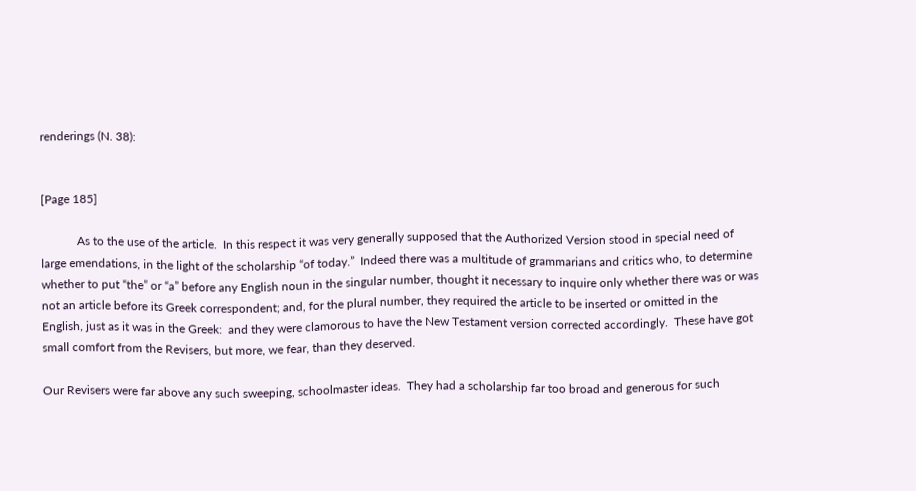renderings (N. 38):


[Page 185]

            As to the use of the article.  In this respect it was very generally supposed that the Authorized Version stood in special need of large emendations, in the light of the scholarship “of today.”  Indeed there was a multitude of grammarians and critics who, to determine whether to put “the” or “a” before any English noun in the singular number, thought it necessary to inquire only whether there was or was not an article before its Greek correspondent; and, for the plural number, they required the article to be inserted or omitted in the English, just as it was in the Greek:  and they were clamorous to have the New Testament version corrected accordingly.  These have got small comfort from the Revisers, but more, we fear, than they deserved.

Our Revisers were far above any such sweeping, schoolmaster ideas.  They had a scholarship far too broad and generous for such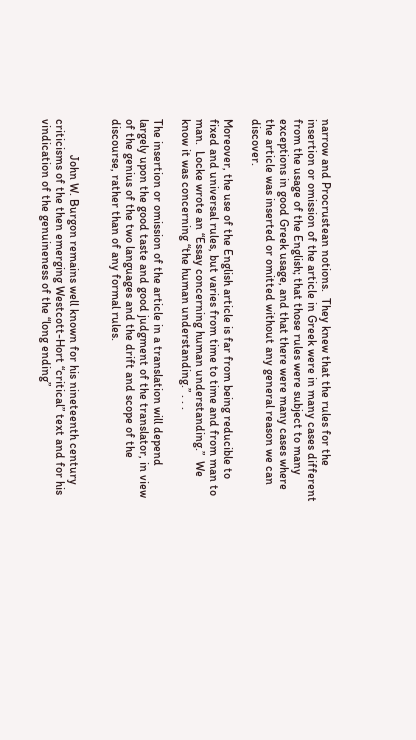narrow and Procrustean notions.  They knew that the rules for the insertion or omission of the article in Greek were in many cases different from the usage of the English; that those rules were subject to many exceptions in good Greek usage, and that there were many cases where the article was inserted or omitted without any general reason we can discover.

Moreover, the use of the English article is far from being reducible to fixed and universal rules, but varies from time to time and from man to man.  Locke wrote an “Essay concerning human understanding.”  We know it was concerning “the human understanding.” . . .

The insertion or omission of the article in a translation will depend largely upon the good taste and good judgment of the translator, in view of the genius of the two languages and the drift and scope of the discourse, rather than of any formal rules.


            John W. Burgon remains well known for his nineteenth century criticisms of the then emerging Westcott-Hort “critical” text and for his vindication of the genuineness of the “long ending”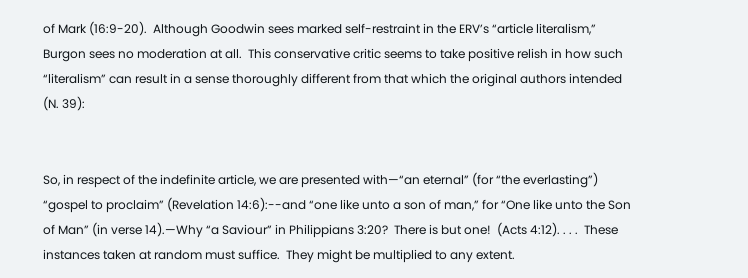of Mark (16:9-20).  Although Goodwin sees marked self-restraint in the ERV’s “article literalism,” Burgon sees no moderation at all.  This conservative critic seems to take positive relish in how such “literalism” can result in a sense thoroughly different from that which the original authors intended (N. 39):


So, in respect of the indefinite article, we are presented with—“an eternal” (for “the everlasting”) “gospel to proclaim” (Revelation 14:6):--and “one like unto a son of man,” for “One like unto the Son of Man” (in verse 14).—Why “a Saviour” in Philippians 3:20?  There is but one!  (Acts 4:12). . . .  These instances taken at random must suffice.  They might be multiplied to any extent.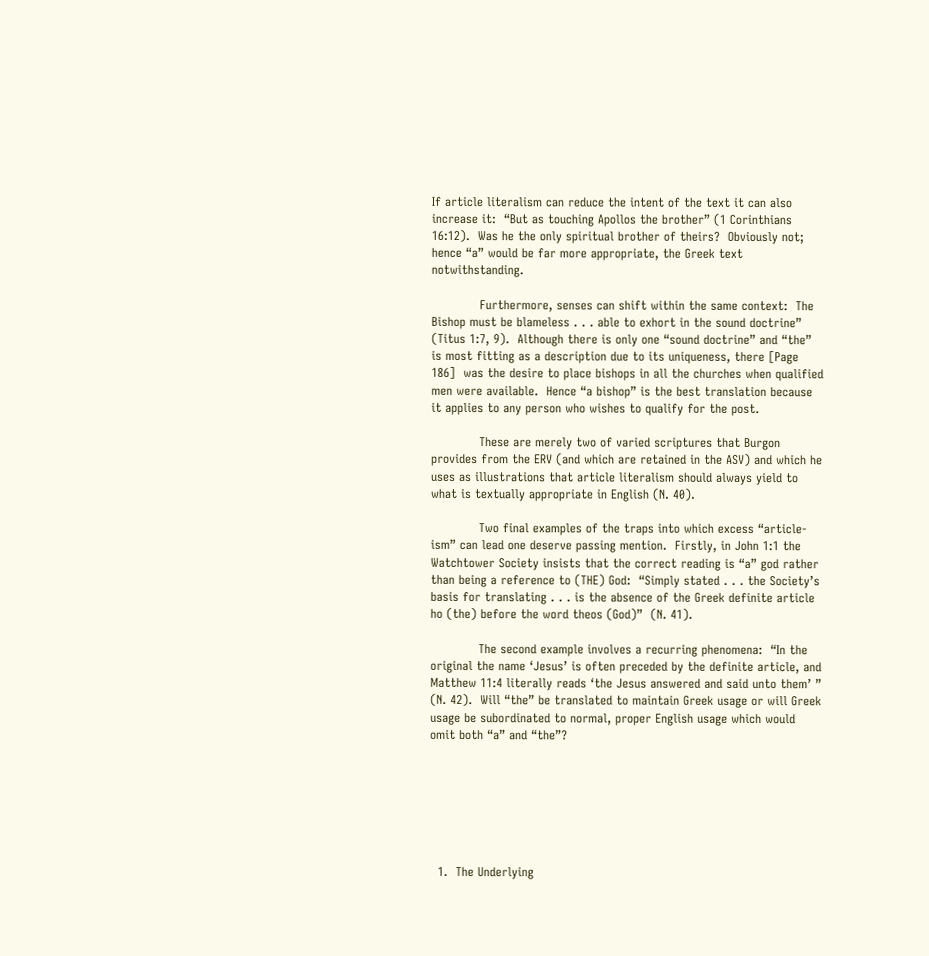If article literalism can reduce the intent of the text it can also increase it:  “But as touching Apollos the brother” (1 Corinthians 16:12).  Was he the only spiritual brother of theirs?  Obviously not; hence “a” would be far more appropriate, the Greek text notwithstanding.

            Furthermore, senses can shift within the same context:  The Bishop must be blameless . . . able to exhort in the sound doctrine” (Titus 1:7, 9).  Although there is only one “sound doctrine” and “the” is most fitting as a description due to its uniqueness, there [Page 186]  was the desire to place bishops in all the churches when qualified men were available.  Hence “a bishop” is the best translation because it applies to any person who wishes to qualify for the post.

            These are merely two of varied scriptures that Burgon provides from the ERV (and which are retained in the ASV) and which he uses as illustrations that article literalism should always yield to what is textually appropriate in English (N. 40).

            Two final examples of the traps into which excess “article-ism” can lead one deserve passing mention.  Firstly, in John 1:1 the Watchtower Society insists that the correct reading is “a” god rather than being a reference to (THE) God:  “Simply stated . . . the Society’s basis for translating . . . is the absence of the Greek definite article ho (the) before the word theos (God)”  (N. 41).

            The second example involves a recurring phenomena:  “In the original the name ‘Jesus’ is often preceded by the definite article, and Matthew 11:4 literally reads ‘the Jesus answered and said unto them’ ” (N. 42).  Will “the” be translated to maintain Greek usage or will Greek usage be subordinated to normal, proper English usage which would omit both “a” and “the”?







  1.  The Underlying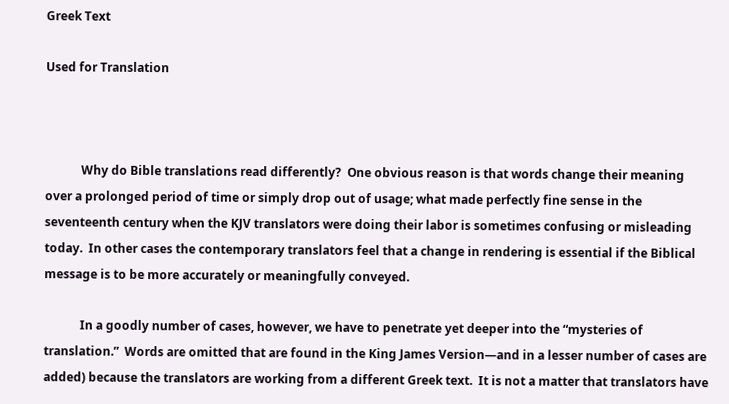Greek Text

Used for Translation



            Why do Bible translations read differently?  One obvious reason is that words change their meaning over a prolonged period of time or simply drop out of usage; what made perfectly fine sense in the seventeenth century when the KJV translators were doing their labor is sometimes confusing or misleading today.  In other cases the contemporary translators feel that a change in rendering is essential if the Biblical message is to be more accurately or meaningfully conveyed.

            In a goodly number of cases, however, we have to penetrate yet deeper into the “mysteries of translation.”  Words are omitted that are found in the King James Version—and in a lesser number of cases are added) because the translators are working from a different Greek text.  It is not a matter that translators have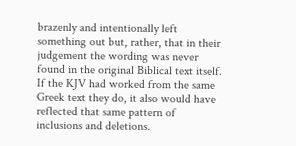brazenly and intentionally left something out but, rather, that in their judgement the wording was never found in the original Biblical text itself.  If the KJV had worked from the same Greek text they do, it also would have reflected that same pattern of inclusions and deletions.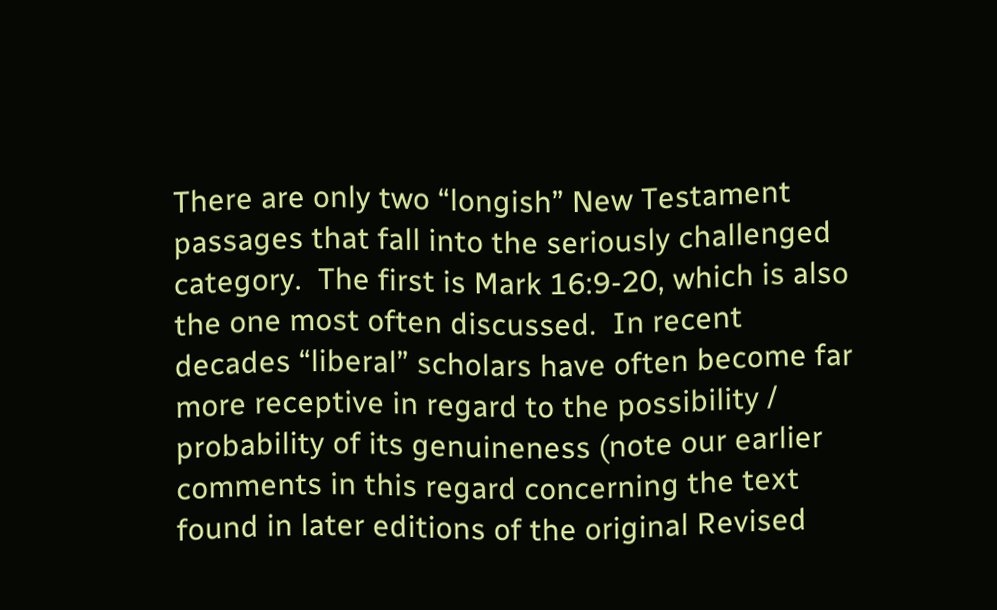There are only two “longish” New Testament passages that fall into the seriously challenged category.  The first is Mark 16:9-20, which is also the one most often discussed.  In recent decades “liberal” scholars have often become far more receptive in regard to the possibility / probability of its genuineness (note our earlier comments in this regard concerning the text found in later editions of the original Revised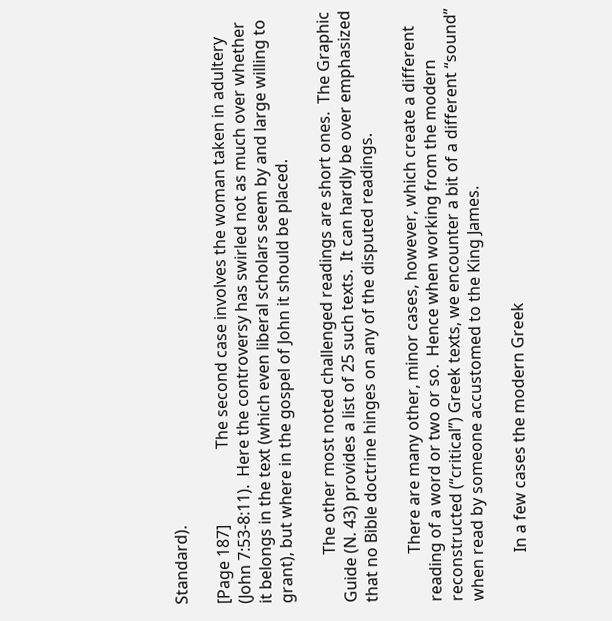Standard).

[Page 187]                   The second case involves the woman taken in adultery (John 7:53-8:11).  Here the controversy has swirled not as much over whether it belongs in the text (which even liberal scholars seem by and large willing to grant), but where in the gospel of John it should be placed.

            The other most noted challenged readings are short ones.  The Graphic Guide (N. 43) provides a list of 25 such texts.  It can hardly be over emphasized that no Bible doctrine hinges on any of the disputed readings.

            There are many other, minor cases, however, which create a different reading of a word or two or so.  Hence when working from the modern reconstructed (“critical”) Greek texts, we encounter a bit of a different “sound” when read by someone accustomed to the King James.

            In a few cases the modern Greek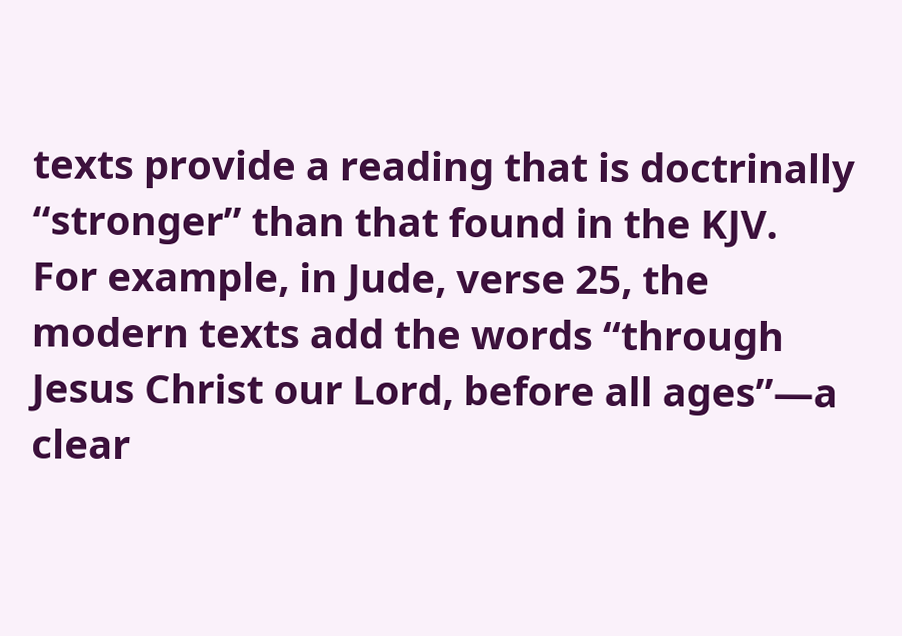texts provide a reading that is doctrinally “stronger” than that found in the KJV.  For example, in Jude, verse 25, the modern texts add the words “through Jesus Christ our Lord, before all ages”—a clear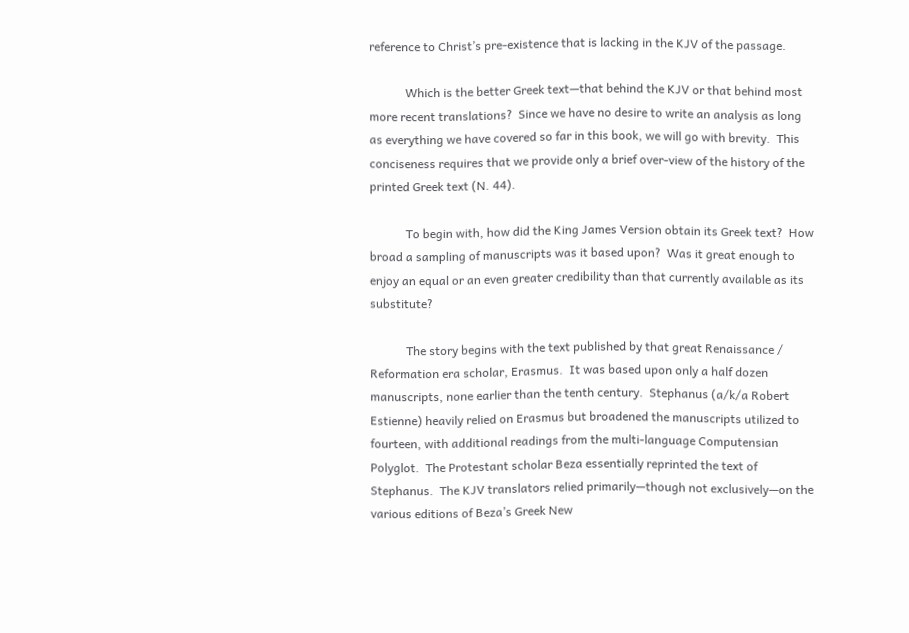reference to Christ’s pre-existence that is lacking in the KJV of the passage.

            Which is the better Greek text—that behind the KJV or that behind most more recent translations?  Since we have no desire to write an analysis as long as everything we have covered so far in this book, we will go with brevity.  This conciseness requires that we provide only a brief over-view of the history of the printed Greek text (N. 44).

            To begin with, how did the King James Version obtain its Greek text?  How broad a sampling of manuscripts was it based upon?  Was it great enough to enjoy an equal or an even greater credibility than that currently available as its substitute?

            The story begins with the text published by that great Renaissance / Reformation era scholar, Erasmus.  It was based upon only a half dozen manuscripts, none earlier than the tenth century.  Stephanus (a/k/a Robert Estienne) heavily relied on Erasmus but broadened the manuscripts utilized to fourteen, with additional readings from the multi-language Computensian Polyglot.  The Protestant scholar Beza essentially reprinted the text of Stephanus.  The KJV translators relied primarily—though not exclusively—on the various editions of Beza’s Greek New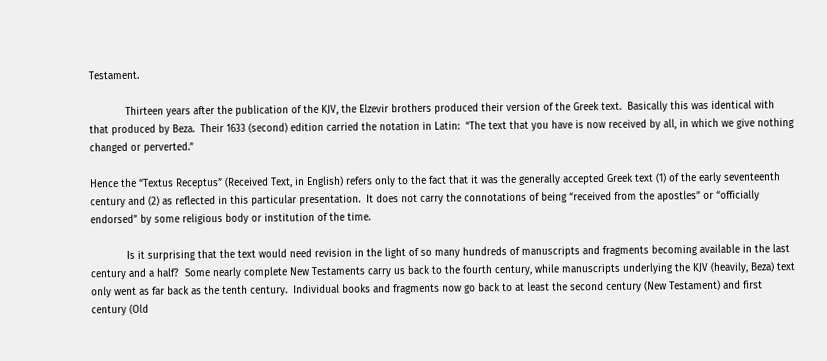Testament.

            Thirteen years after the publication of the KJV, the Elzevir brothers produced their version of the Greek text.  Basically this was identical with that produced by Beza.  Their 1633 (second) edition carried the notation in Latin:  “The text that you have is now received by all, in which we give nothing changed or perverted.”

Hence the “Textus Receptus” (Received Text, in English) refers only to the fact that it was the generally accepted Greek text (1) of the early seventeenth century and (2) as reflected in this particular presentation.  It does not carry the connotations of being “received from the apostles” or “officially endorsed” by some religious body or institution of the time.

            Is it surprising that the text would need revision in the light of so many hundreds of manuscripts and fragments becoming available in the last century and a half?  Some nearly complete New Testaments carry us back to the fourth century, while manuscripts underlying the KJV (heavily, Beza) text only went as far back as the tenth century.  Individual books and fragments now go back to at least the second century (New Testament) and first century (Old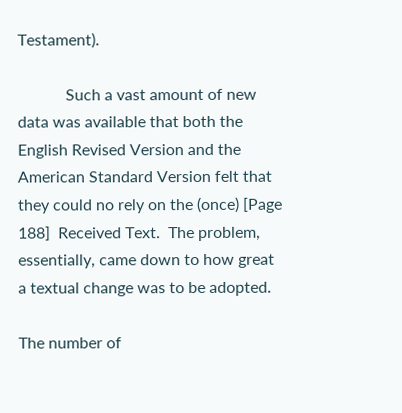Testament).

            Such a vast amount of new data was available that both the English Revised Version and the American Standard Version felt that they could no rely on the (once) [Page 188]  Received Text.  The problem, essentially, came down to how great a textual change was to be adopted.

The number of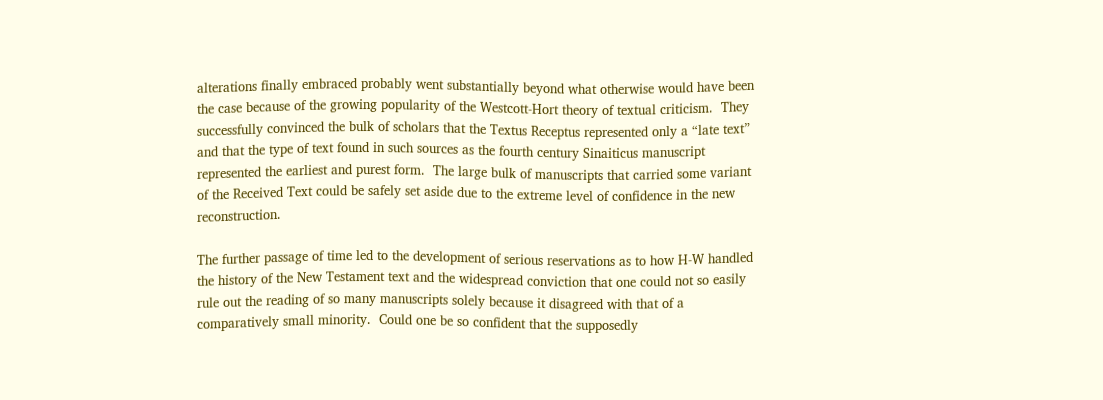alterations finally embraced probably went substantially beyond what otherwise would have been the case because of the growing popularity of the Westcott-Hort theory of textual criticism.  They successfully convinced the bulk of scholars that the Textus Receptus represented only a “late text” and that the type of text found in such sources as the fourth century Sinaiticus manuscript represented the earliest and purest form.  The large bulk of manuscripts that carried some variant of the Received Text could be safely set aside due to the extreme level of confidence in the new reconstruction.

The further passage of time led to the development of serious reservations as to how H-W handled the history of the New Testament text and the widespread conviction that one could not so easily rule out the reading of so many manuscripts solely because it disagreed with that of a comparatively small minority.  Could one be so confident that the supposedly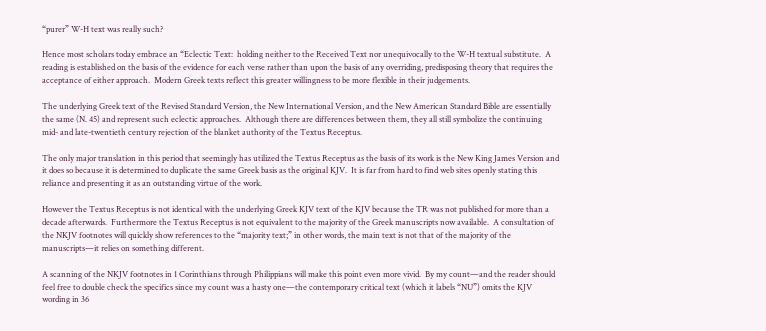“purer” W-H text was really such?

Hence most scholars today embrace an “Eclectic Text:  holding neither to the Received Text nor unequivocally to the W-H textual substitute.  A reading is established on the basis of the evidence for each verse rather than upon the basis of any overriding, predisposing theory that requires the acceptance of either approach.  Modern Greek texts reflect this greater willingness to be more flexible in their judgements.

The underlying Greek text of the Revised Standard Version, the New International Version, and the New American Standard Bible are essentially the same (N. 45) and represent such eclectic approaches.  Although there are differences between them, they all still symbolize the continuing mid- and late-twentieth century rejection of the blanket authority of the Textus Receptus.

The only major translation in this period that seemingly has utilized the Textus Receptus as the basis of its work is the New King James Version and it does so because it is determined to duplicate the same Greek basis as the original KJV.  It is far from hard to find web sites openly stating this reliance and presenting it as an outstanding virtue of the work.

However the Textus Receptus is not identical with the underlying Greek KJV text of the KJV because the TR was not published for more than a decade afterwards.  Furthermore the Textus Receptus is not equivalent to the majority of the Greek manuscripts now available.  A consultation of the NKJV footnotes will quickly show references to the “majority text;” in other words, the main text is not that of the majority of the manuscripts—it relies on something different.

A scanning of the NKJV footnotes in 1 Corinthians through Philippians will make this point even more vivid.  By my count—and the reader should feel free to double check the specifics since my count was a hasty one—the contemporary critical text (which it labels “NU”) omits the KJV wording in 36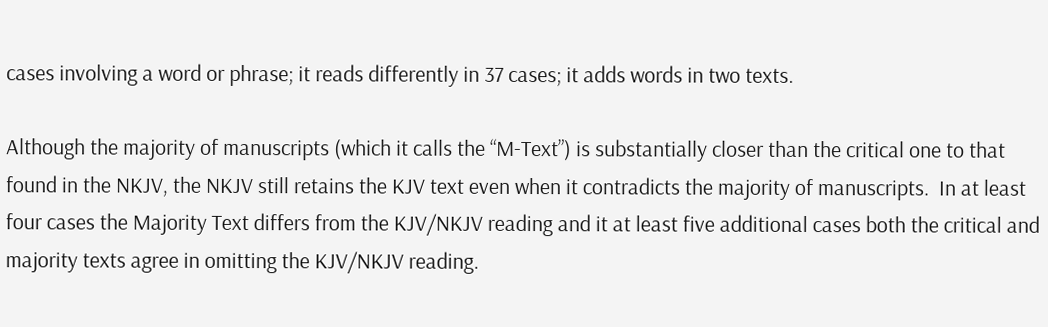cases involving a word or phrase; it reads differently in 37 cases; it adds words in two texts.

Although the majority of manuscripts (which it calls the “M-Text”) is substantially closer than the critical one to that found in the NKJV, the NKJV still retains the KJV text even when it contradicts the majority of manuscripts.  In at least four cases the Majority Text differs from the KJV/NKJV reading and it at least five additional cases both the critical and majority texts agree in omitting the KJV/NKJV reading.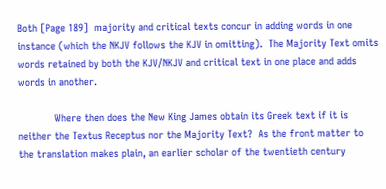Both [Page 189]  majority and critical texts concur in adding words in one instance (which the NKJV follows the KJV in omitting).  The Majority Text omits words retained by both the KJV/NKJV and critical text in one place and adds words in another.

            Where then does the New King James obtain its Greek text if it is neither the Textus Receptus nor the Majority Text?  As the front matter to the translation makes plain, an earlier scholar of the twentieth century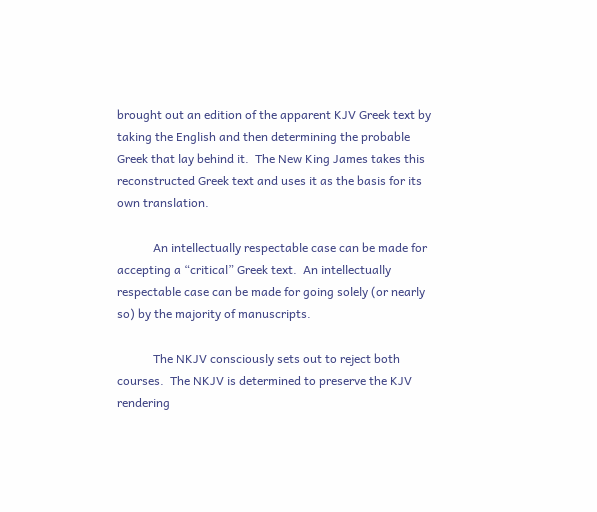brought out an edition of the apparent KJV Greek text by taking the English and then determining the probable Greek that lay behind it.  The New King James takes this reconstructed Greek text and uses it as the basis for its own translation.

            An intellectually respectable case can be made for accepting a “critical” Greek text.  An intellectually respectable case can be made for going solely (or nearly so) by the majority of manuscripts.

            The NKJV consciously sets out to reject both courses.  The NKJV is determined to preserve the KJV rendering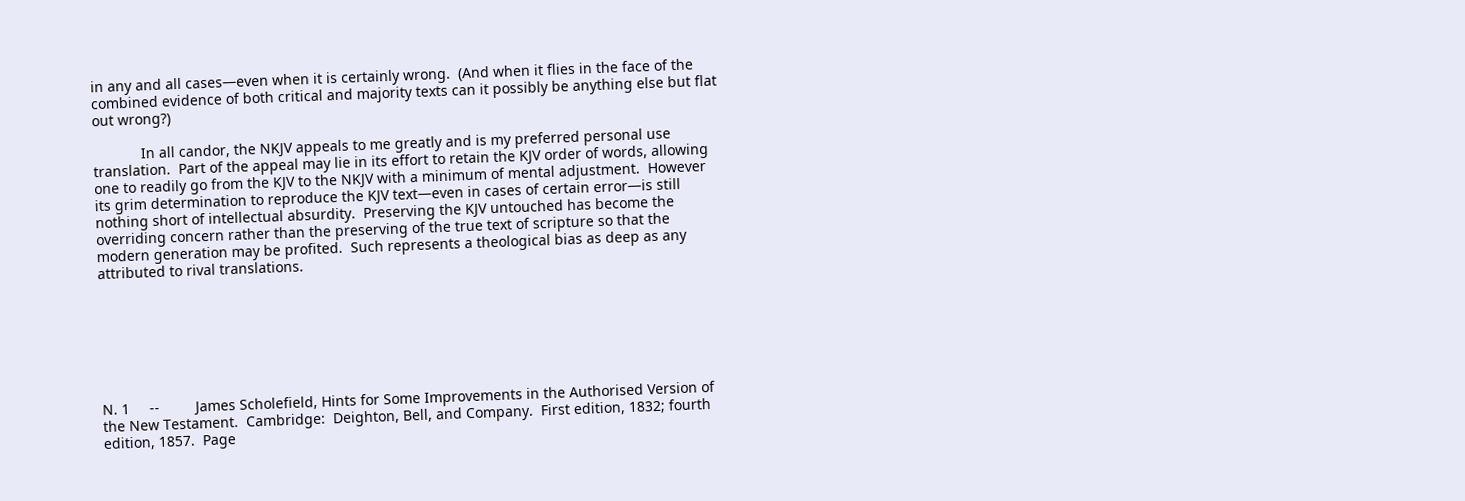in any and all cases—even when it is certainly wrong.  (And when it flies in the face of the combined evidence of both critical and majority texts can it possibly be anything else but flat out wrong?)

            In all candor, the NKJV appeals to me greatly and is my preferred personal use translation.  Part of the appeal may lie in its effort to retain the KJV order of words, allowing one to readily go from the KJV to the NKJV with a minimum of mental adjustment.  However its grim determination to reproduce the KJV text—even in cases of certain error—is still nothing short of intellectual absurdity.  Preserving the KJV untouched has become the overriding concern rather than the preserving of the true text of scripture so that the modern generation may be profited.  Such represents a theological bias as deep as any attributed to rival translations.







N. 1     --         James Scholefield, Hints for Some Improvements in the Authorised Version of the New Testament.  Cambridge:  Deighton, Bell, and Company.  First edition, 1832; fourth edition, 1857.  Page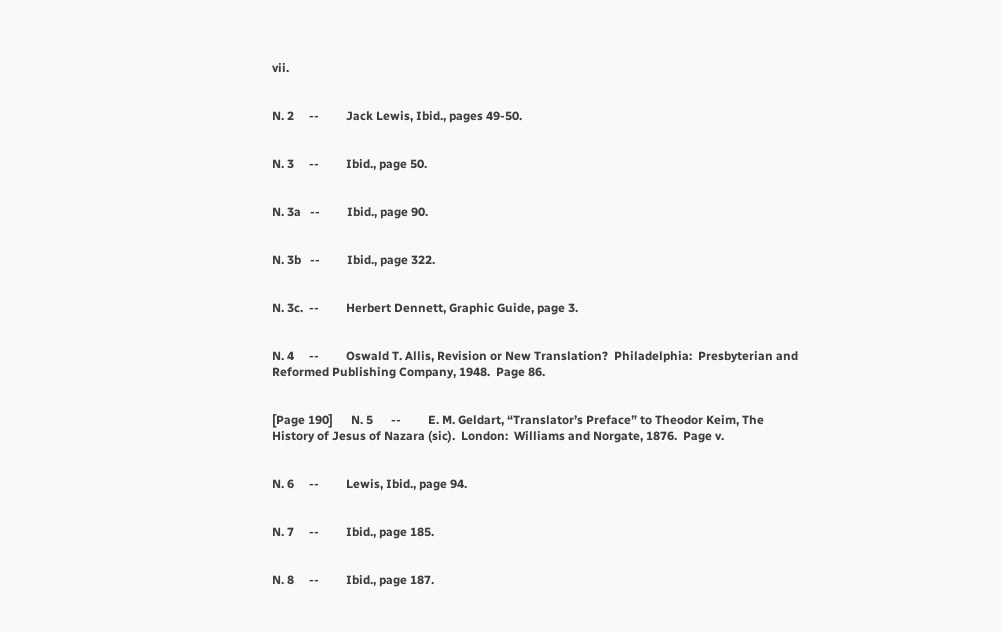vii.


N. 2     --         Jack Lewis, Ibid., pages 49-50.


N. 3     --         Ibid., page 50.


N. 3a   --         Ibid., page 90.


N. 3b   --         Ibid., page 322.


N. 3c.  --         Herbert Dennett, Graphic Guide, page 3.


N. 4     --         Oswald T. Allis, Revision or New Translation?  Philadelphia:  Presbyterian and Reformed Publishing Company, 1948.  Page 86.


[Page 190]      N. 5      --         E. M. Geldart, “Translator’s Preface” to Theodor Keim, The History of Jesus of Nazara (sic).  London:  Williams and Norgate, 1876.  Page v.


N. 6     --         Lewis, Ibid., page 94.


N. 7     --         Ibid., page 185.


N. 8     --         Ibid., page 187.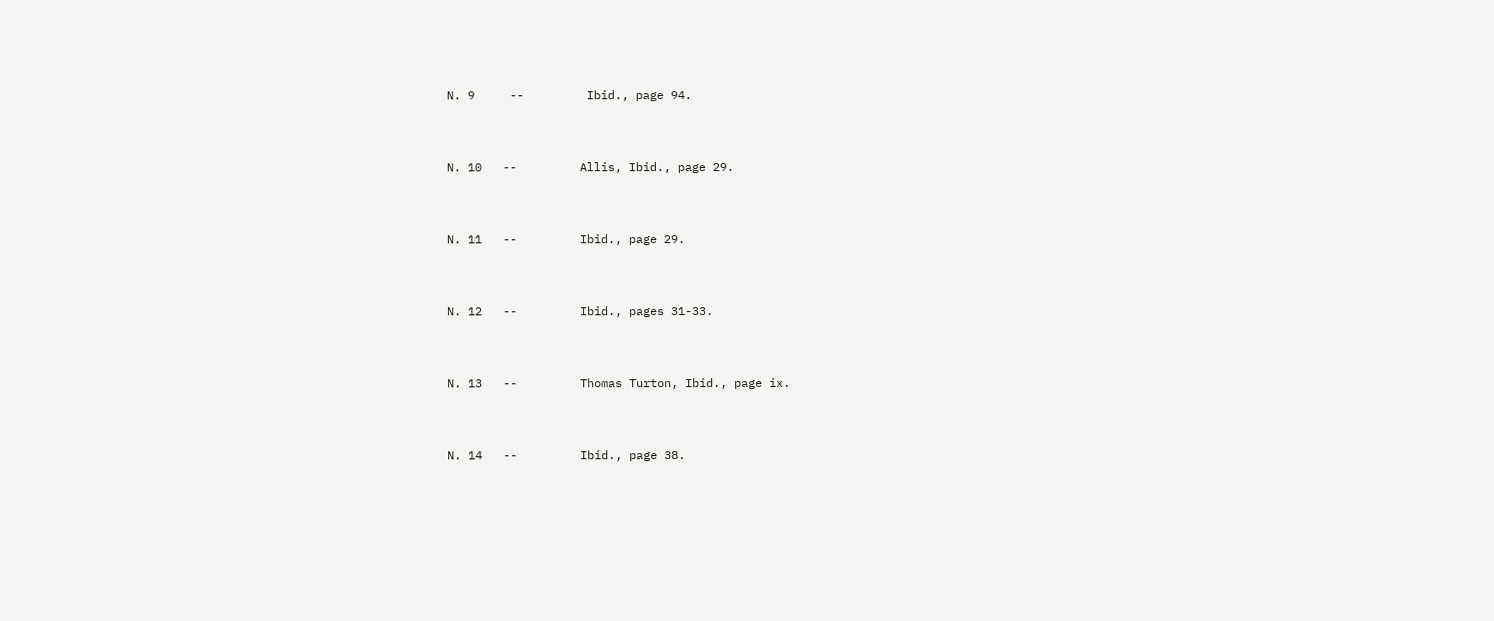N. 9     --         Ibid., page 94.


N. 10   --         Allis, Ibid., page 29.


N. 11   --         Ibid., page 29.


N. 12   --         Ibid., pages 31-33.


N. 13   --         Thomas Turton, Ibid., page ix.


N. 14   --         Ibid., page 38.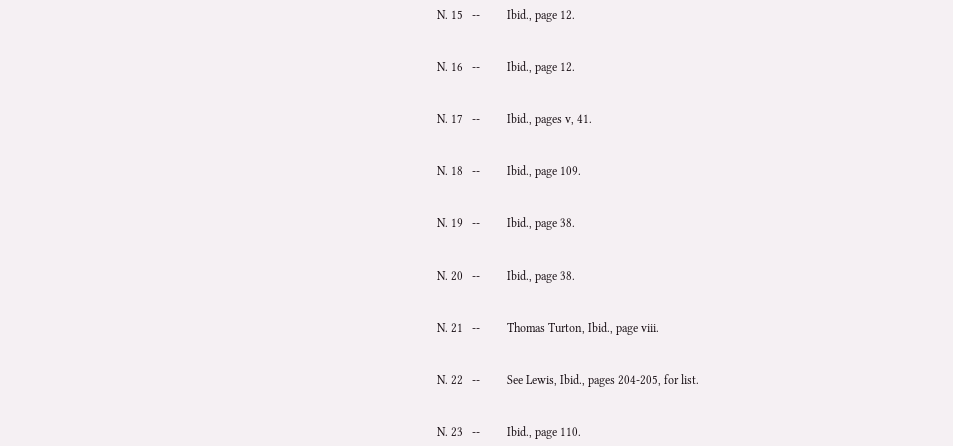N. 15   --         Ibid., page 12.


N. 16   --         Ibid., page 12.


N. 17   --         Ibid., pages v, 41.


N. 18   --         Ibid., page 109.


N. 19   --         Ibid., page 38.


N. 20   --         Ibid., page 38.


N. 21   --         Thomas Turton, Ibid., page viii.


N. 22   --         See Lewis, Ibid., pages 204-205, for list.


N. 23   --         Ibid., page 110.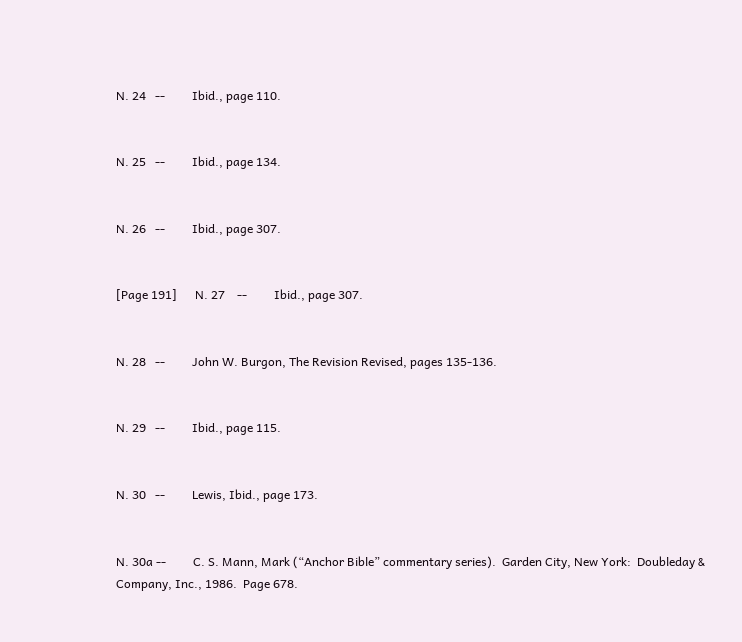N. 24   --         Ibid., page 110.


N. 25   --         Ibid., page 134.


N. 26   --         Ibid., page 307.


[Page 191]      N. 27    --         Ibid., page 307.


N. 28   --         John W. Burgon, The Revision Revised, pages 135-136.


N. 29   --         Ibid., page 115.


N. 30   --         Lewis, Ibid., page 173.


N. 30a --         C. S. Mann, Mark (“Anchor Bible” commentary series).  Garden City, New York:  Doubleday & Company, Inc., 1986.  Page 678.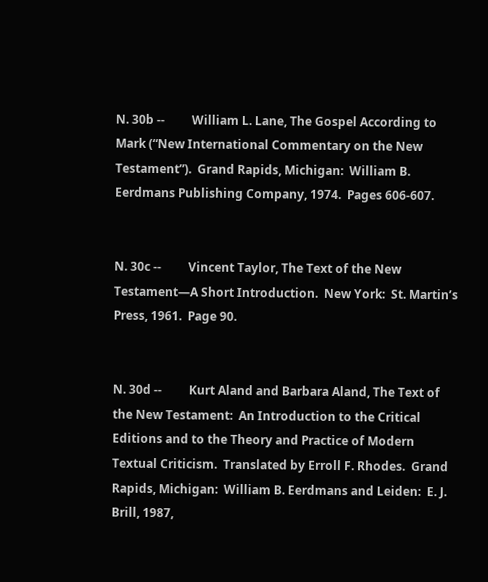N. 30b --         William L. Lane, The Gospel According to Mark (“New International Commentary on the New Testament”).  Grand Rapids, Michigan:  William B. Eerdmans Publishing Company, 1974.  Pages 606-607.


N. 30c --         Vincent Taylor, The Text of the New Testament—A Short Introduction.  New York:  St. Martin’s Press, 1961.  Page 90.


N. 30d --         Kurt Aland and Barbara Aland, The Text of the New Testament:  An Introduction to the Critical Editions and to the Theory and Practice of Modern Textual Criticism.  Translated by Erroll F. Rhodes.  Grand Rapids, Michigan:  William B. Eerdmans and Leiden:  E. J. Brill, 1987,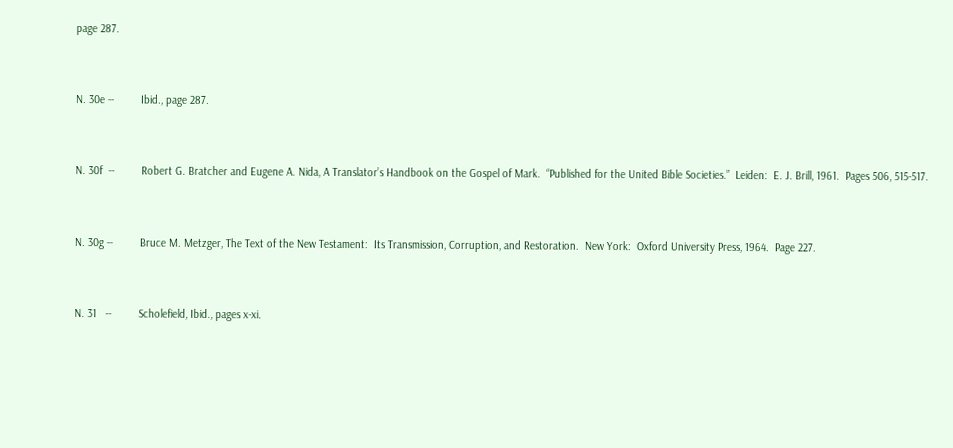page 287.


N. 30e --         Ibid., page 287.


N. 30f  --         Robert G. Bratcher and Eugene A. Nida, A Translator’s Handbook on the Gospel of Mark.  “Published for the United Bible Societies.”  Leiden:  E. J. Brill, 1961.  Pages 506, 515-517.


N. 30g --         Bruce M. Metzger, The Text of the New Testament:  Its Transmission, Corruption, and Restoration.  New York:  Oxford University Press, 1964.  Page 227.


N. 31   --         Scholefield, Ibid., pages x-xi.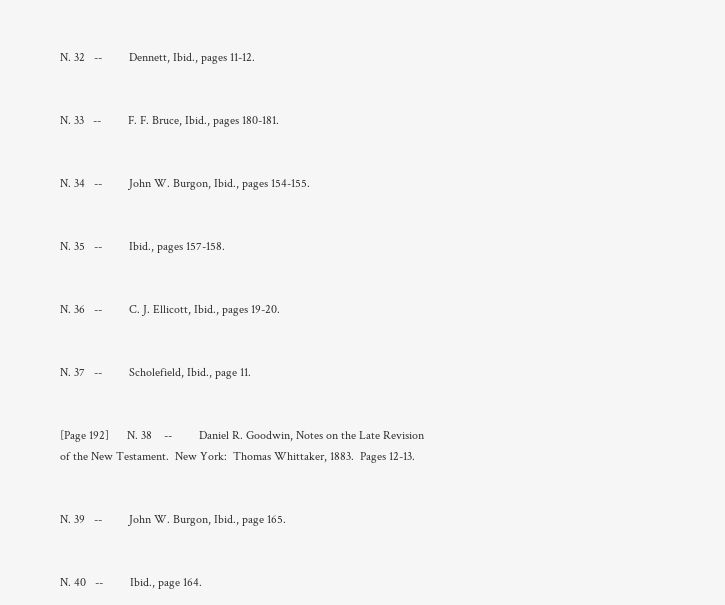N. 32   --         Dennett, Ibid., pages 11-12.


N. 33   --         F. F. Bruce, Ibid., pages 180-181.


N. 34   --         John W. Burgon, Ibid., pages 154-155.


N. 35   --         Ibid., pages 157-158.


N. 36   --         C. J. Ellicott, Ibid., pages 19-20.


N. 37   --         Scholefield, Ibid., page 11.


[Page 192]      N. 38    --         Daniel R. Goodwin, Notes on the Late Revision of the New Testament.  New York:  Thomas Whittaker, 1883.  Pages 12-13.


N. 39   --         John W. Burgon, Ibid., page 165.


N. 40   --         Ibid., page 164.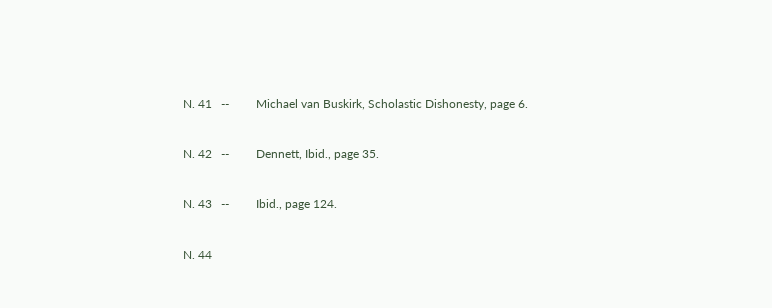N. 41   --         Michael van Buskirk, Scholastic Dishonesty, page 6.


N. 42   --         Dennett, Ibid., page 35.


N. 43   --         Ibid., page 124.


N. 44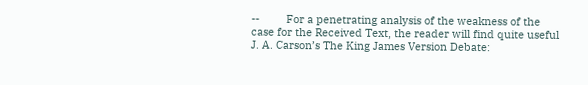--         For a penetrating analysis of the weakness of the case for the Received Text, the reader will find quite useful J. A. Carson’s The King James Version Debate: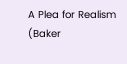A Plea for Realism (Baker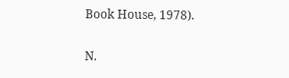Book House, 1978).


N.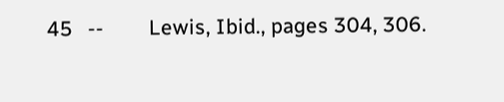45   --         Lewis, Ibid., pages 304, 306.